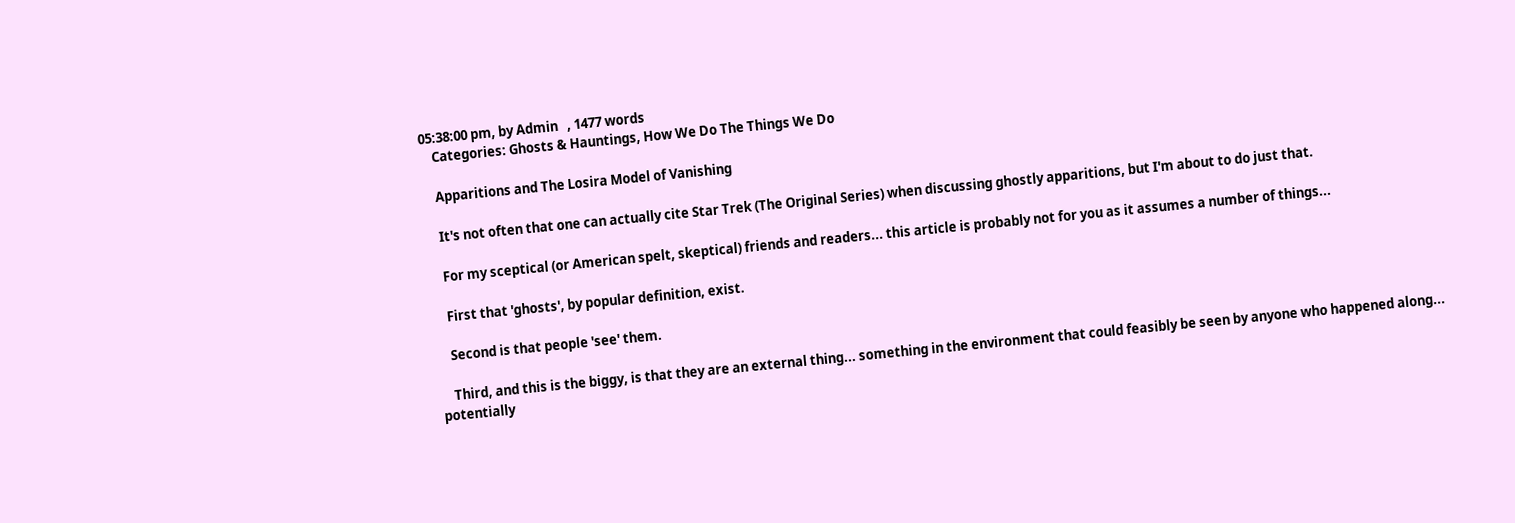05:38:00 pm, by Admin   , 1477 words
    Categories: Ghosts & Hauntings, How We Do The Things We Do

    Apparitions and The Losira Model of Vanishing

    It's not often that one can actually cite Star Trek (The Original Series) when discussing ghostly apparitions, but I'm about to do just that.

    For my sceptical (or American spelt, skeptical) friends and readers... this article is probably not for you as it assumes a number of things...

    First that 'ghosts', by popular definition, exist.

    Second is that people 'see' them.

    Third, and this is the biggy, is that they are an external thing... something in the environment that could feasibly be seen by anyone who happened along... potentially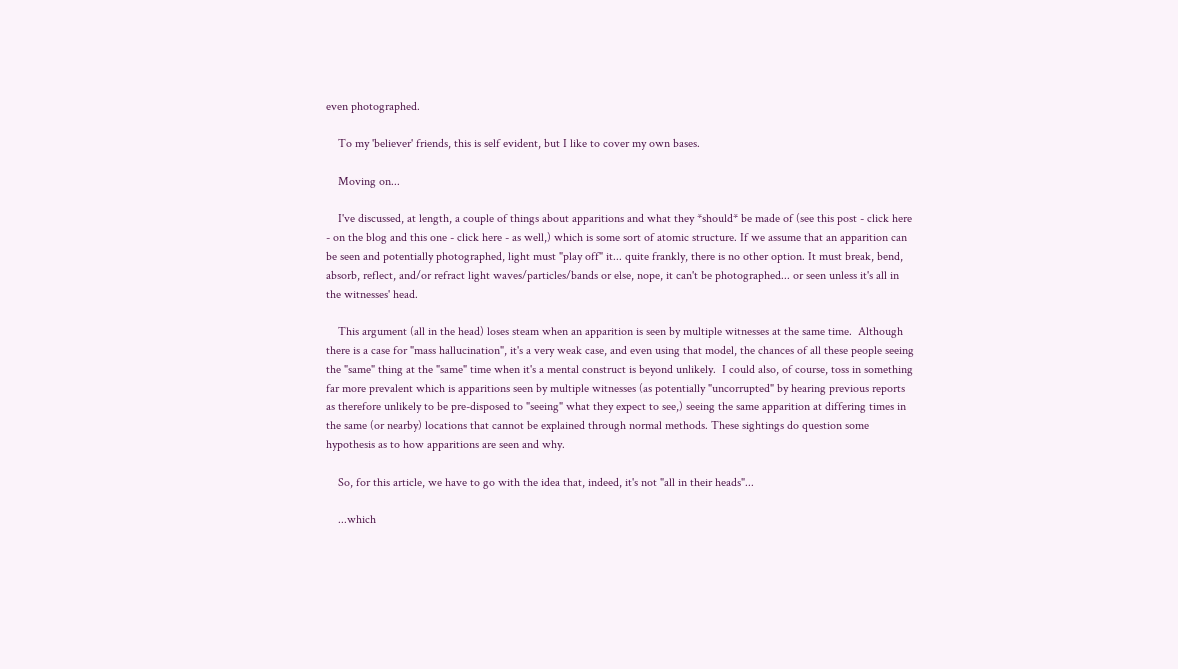even photographed.

    To my 'believer' friends, this is self evident, but I like to cover my own bases.

    Moving on...

    I've discussed, at length, a couple of things about apparitions and what they *should* be made of (see this post - click here - on the blog and this one - click here - as well,) which is some sort of atomic structure. If we assume that an apparition can be seen and potentially photographed, light must "play off" it... quite frankly, there is no other option. It must break, bend, absorb, reflect, and/or refract light waves/particles/bands or else, nope, it can't be photographed... or seen unless it's all in the witnesses' head.

    This argument (all in the head) loses steam when an apparition is seen by multiple witnesses at the same time.  Although there is a case for "mass hallucination", it's a very weak case, and even using that model, the chances of all these people seeing the "same" thing at the "same" time when it's a mental construct is beyond unlikely.  I could also, of course, toss in something far more prevalent which is apparitions seen by multiple witnesses (as potentially "uncorrupted" by hearing previous reports as therefore unlikely to be pre-disposed to "seeing" what they expect to see,) seeing the same apparition at differing times in the same (or nearby) locations that cannot be explained through normal methods. These sightings do question some hypothesis as to how apparitions are seen and why.

    So, for this article, we have to go with the idea that, indeed, it's not "all in their heads"...

    ...which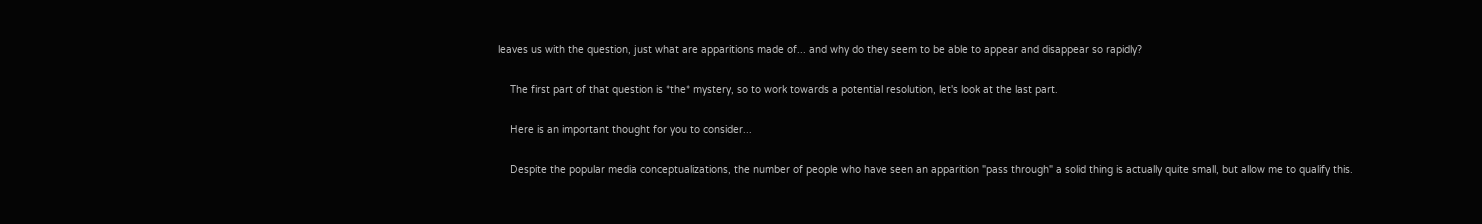leaves us with the question, just what are apparitions made of... and why do they seem to be able to appear and disappear so rapidly?

    The first part of that question is *the* mystery, so to work towards a potential resolution, let's look at the last part.

    Here is an important thought for you to consider...

    Despite the popular media conceptualizations, the number of people who have seen an apparition "pass through" a solid thing is actually quite small, but allow me to qualify this.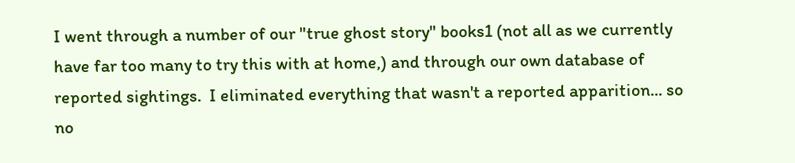I went through a number of our "true ghost story" books1 (not all as we currently have far too many to try this with at home,) and through our own database of reported sightings.  I eliminated everything that wasn't a reported apparition... so no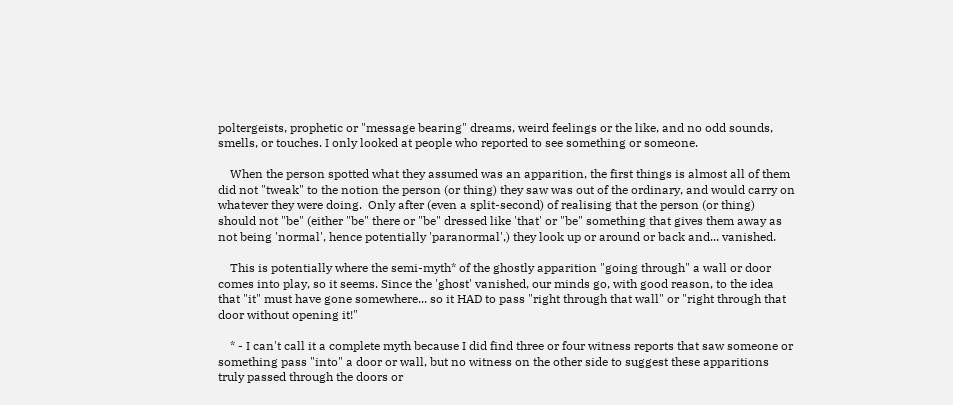poltergeists, prophetic or "message bearing" dreams, weird feelings or the like, and no odd sounds, smells, or touches. I only looked at people who reported to see something or someone.

    When the person spotted what they assumed was an apparition, the first things is almost all of them did not "tweak" to the notion the person (or thing) they saw was out of the ordinary, and would carry on whatever they were doing.  Only after (even a split-second) of realising that the person (or thing) should not "be" (either "be" there or "be" dressed like 'that' or "be" something that gives them away as not being 'normal', hence potentially 'paranormal',) they look up or around or back and... vanished.

    This is potentially where the semi-myth* of the ghostly apparition "going through" a wall or door comes into play, so it seems. Since the 'ghost' vanished, our minds go, with good reason, to the idea that "it" must have gone somewhere... so it HAD to pass "right through that wall" or "right through that door without opening it!"

    * - I can't call it a complete myth because I did find three or four witness reports that saw someone or something pass "into" a door or wall, but no witness on the other side to suggest these apparitions truly passed through the doors or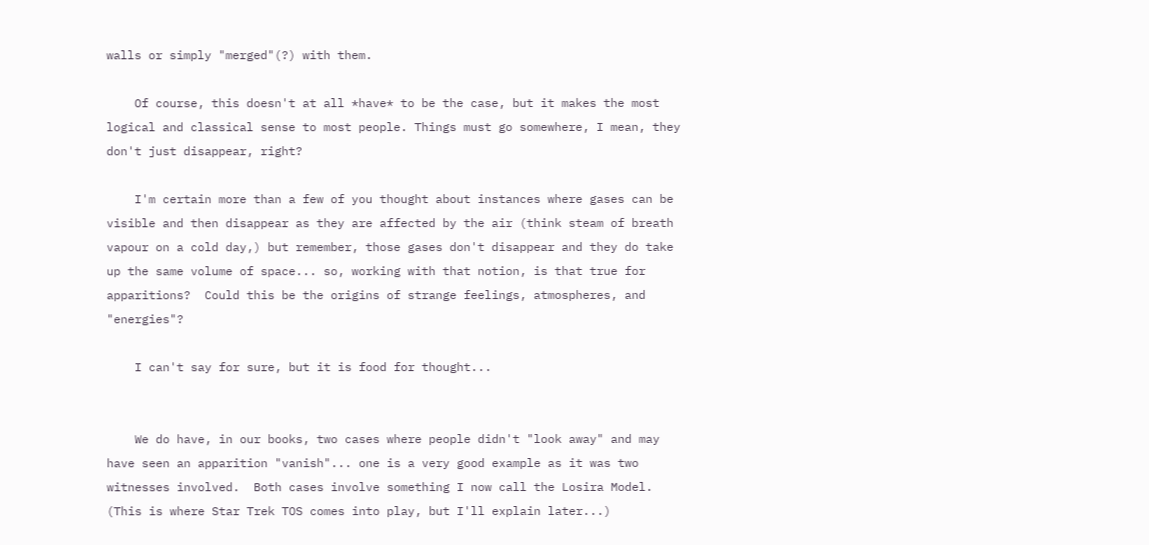walls or simply "merged"(?) with them.

    Of course, this doesn't at all *have* to be the case, but it makes the most logical and classical sense to most people. Things must go somewhere, I mean, they don't just disappear, right?

    I'm certain more than a few of you thought about instances where gases can be visible and then disappear as they are affected by the air (think steam of breath vapour on a cold day,) but remember, those gases don't disappear and they do take up the same volume of space... so, working with that notion, is that true for apparitions?  Could this be the origins of strange feelings, atmospheres, and "energies"?

    I can't say for sure, but it is food for thought...


    We do have, in our books, two cases where people didn't "look away" and may have seen an apparition "vanish"... one is a very good example as it was two witnesses involved.  Both cases involve something I now call the Losira Model. (This is where Star Trek TOS comes into play, but I'll explain later...)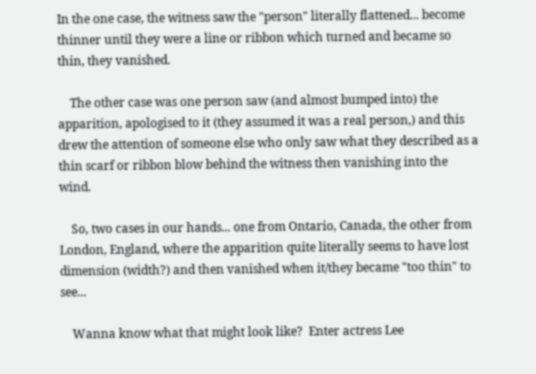In the one case, the witness saw the "person" literally flattened... become thinner until they were a line or ribbon which turned and became so thin, they vanished.

    The other case was one person saw (and almost bumped into) the apparition, apologised to it (they assumed it was a real person,) and this drew the attention of someone else who only saw what they described as a thin scarf or ribbon blow behind the witness then vanishing into the wind.

    So, two cases in our hands... one from Ontario, Canada, the other from London, England, where the apparition quite literally seems to have lost dimension (width?) and then vanished when it/they became "too thin" to see...

    Wanna know what that might look like?  Enter actress Lee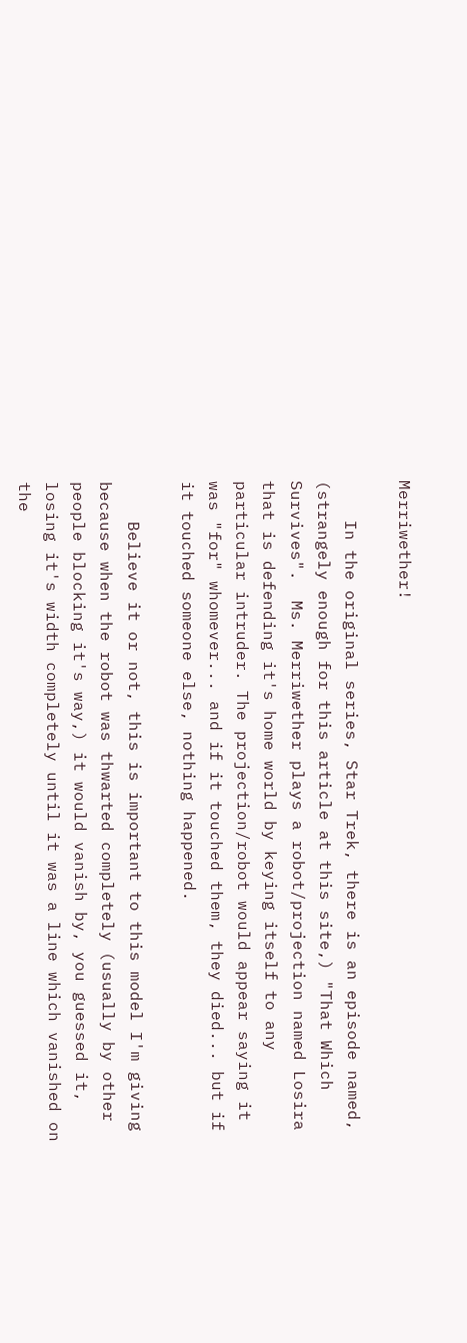Merriwether!

    In the original series, Star Trek, there is an episode named, (strangely enough for this article at this site,) "That Which Survives".  Ms. Merriwether plays a robot/projection named Losira that is defending it's home world by keying itself to any particular intruder. The projection/robot would appear saying it was "for" whomever... and if it touched them, they died... but if it touched someone else, nothing happened.

    Believe it or not, this is important to this model I'm giving because when the robot was thwarted completely (usually by other people blocking it's way,) it would vanish by, you guessed it, losing it's width completely until it was a line which vanished on the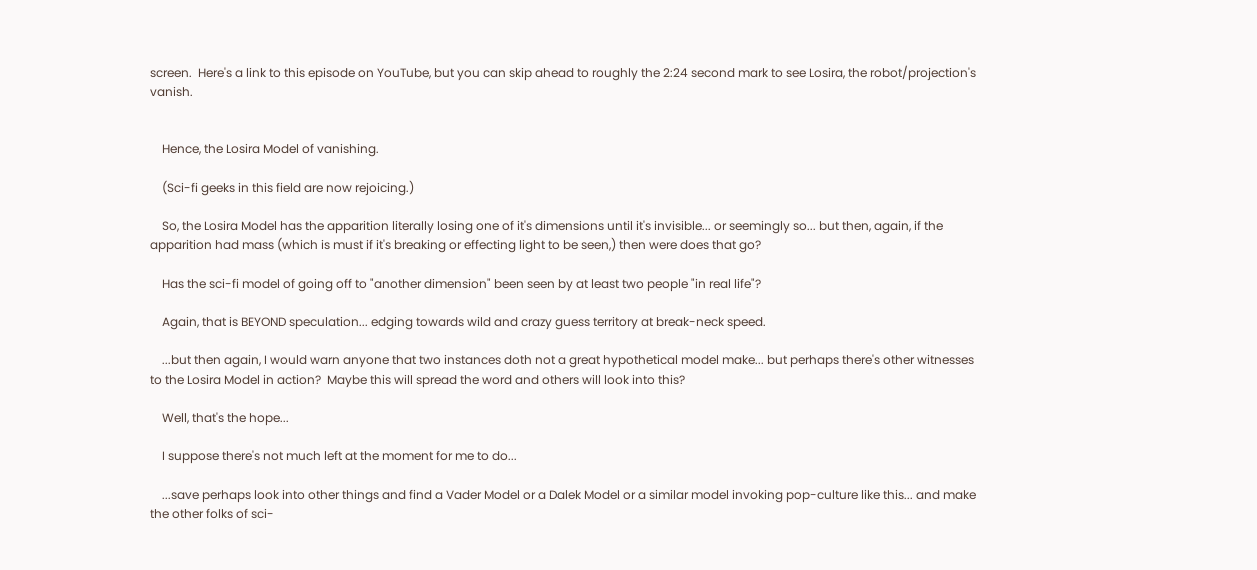screen.  Here's a link to this episode on YouTube, but you can skip ahead to roughly the 2:24 second mark to see Losira, the robot/projection's vanish.


    Hence, the Losira Model of vanishing.

    (Sci-fi geeks in this field are now rejoicing.)

    So, the Losira Model has the apparition literally losing one of it's dimensions until it's invisible... or seemingly so... but then, again, if the apparition had mass (which is must if it's breaking or effecting light to be seen,) then were does that go?

    Has the sci-fi model of going off to "another dimension" been seen by at least two people "in real life"?

    Again, that is BEYOND speculation... edging towards wild and crazy guess territory at break-neck speed.

    ...but then again, I would warn anyone that two instances doth not a great hypothetical model make... but perhaps there's other witnesses to the Losira Model in action?  Maybe this will spread the word and others will look into this?

    Well, that's the hope...

    I suppose there's not much left at the moment for me to do...

    ...save perhaps look into other things and find a Vader Model or a Dalek Model or a similar model invoking pop-culture like this... and make the other folks of sci-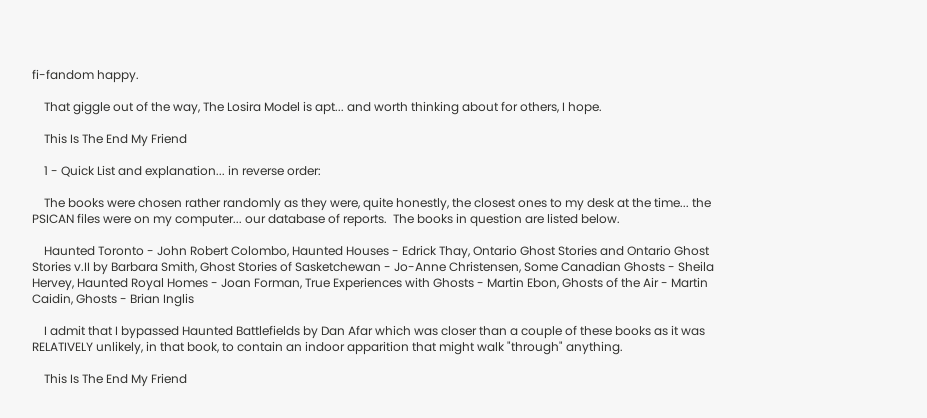fi-fandom happy.

    That giggle out of the way, The Losira Model is apt... and worth thinking about for others, I hope.

    This Is The End My Friend

    1 - Quick List and explanation... in reverse order:

    The books were chosen rather randomly as they were, quite honestly, the closest ones to my desk at the time... the PSICAN files were on my computer... our database of reports.  The books in question are listed below.

    Haunted Toronto - John Robert Colombo, Haunted Houses - Edrick Thay, Ontario Ghost Stories and Ontario Ghost Stories v.II by Barbara Smith, Ghost Stories of Sasketchewan - Jo-Anne Christensen, Some Canadian Ghosts - Sheila Hervey, Haunted Royal Homes - Joan Forman, True Experiences with Ghosts - Martin Ebon, Ghosts of the Air - Martin Caidin, Ghosts - Brian Inglis

    I admit that I bypassed Haunted Battlefields by Dan Afar which was closer than a couple of these books as it was RELATIVELY unlikely, in that book, to contain an indoor apparition that might walk "through" anything.

    This Is The End My Friend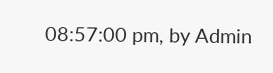08:57:00 pm, by Admin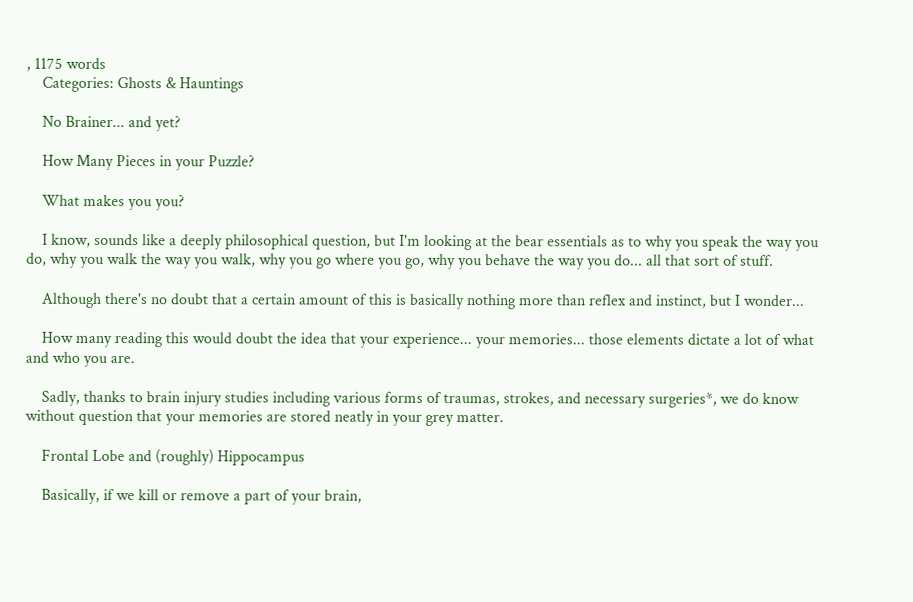, 1175 words
    Categories: Ghosts & Hauntings

    No Brainer... and yet?

    How Many Pieces in your Puzzle?

    What makes you you?

    I know, sounds like a deeply philosophical question, but I'm looking at the bear essentials as to why you speak the way you do, why you walk the way you walk, why you go where you go, why you behave the way you do... all that sort of stuff.

    Although there's no doubt that a certain amount of this is basically nothing more than reflex and instinct, but I wonder...

    How many reading this would doubt the idea that your experience... your memories... those elements dictate a lot of what and who you are.

    Sadly, thanks to brain injury studies including various forms of traumas, strokes, and necessary surgeries*, we do know without question that your memories are stored neatly in your grey matter.

    Frontal Lobe and (roughly) Hippocampus

    Basically, if we kill or remove a part of your brain,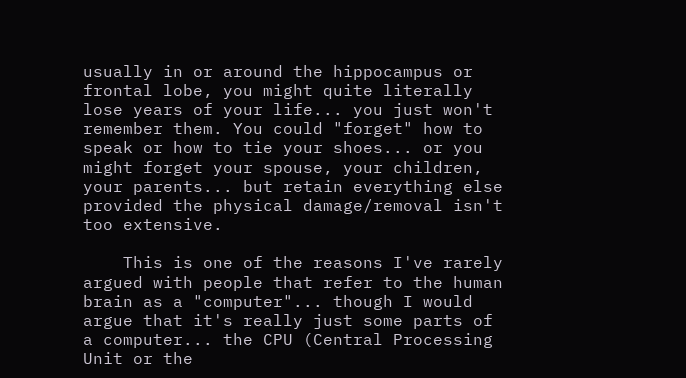usually in or around the hippocampus or frontal lobe, you might quite literally lose years of your life... you just won't remember them. You could "forget" how to speak or how to tie your shoes... or you might forget your spouse, your children, your parents... but retain everything else provided the physical damage/removal isn't too extensive.

    This is one of the reasons I've rarely argued with people that refer to the human brain as a "computer"... though I would argue that it's really just some parts of a computer... the CPU (Central Processing Unit or the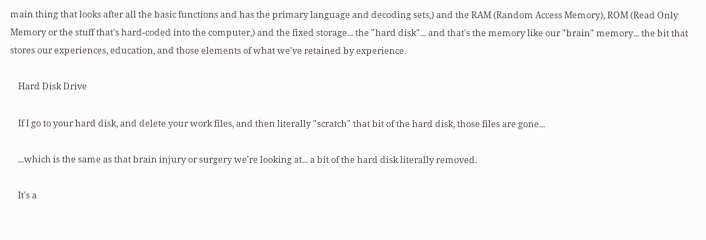main thing that looks after all the basic functions and has the primary language and decoding sets,) and the RAM (Random Access Memory), ROM (Read Only Memory or the stuff that's hard-coded into the computer,) and the fixed storage... the "hard disk"... and that's the memory like our "brain" memory... the bit that stores our experiences, education, and those elements of what we've retained by experience.

    Hard Disk Drive

    If I go to your hard disk, and delete your work files, and then literally "scratch" that bit of the hard disk, those files are gone...

    ...which is the same as that brain injury or surgery we're looking at... a bit of the hard disk literally removed.

    It's a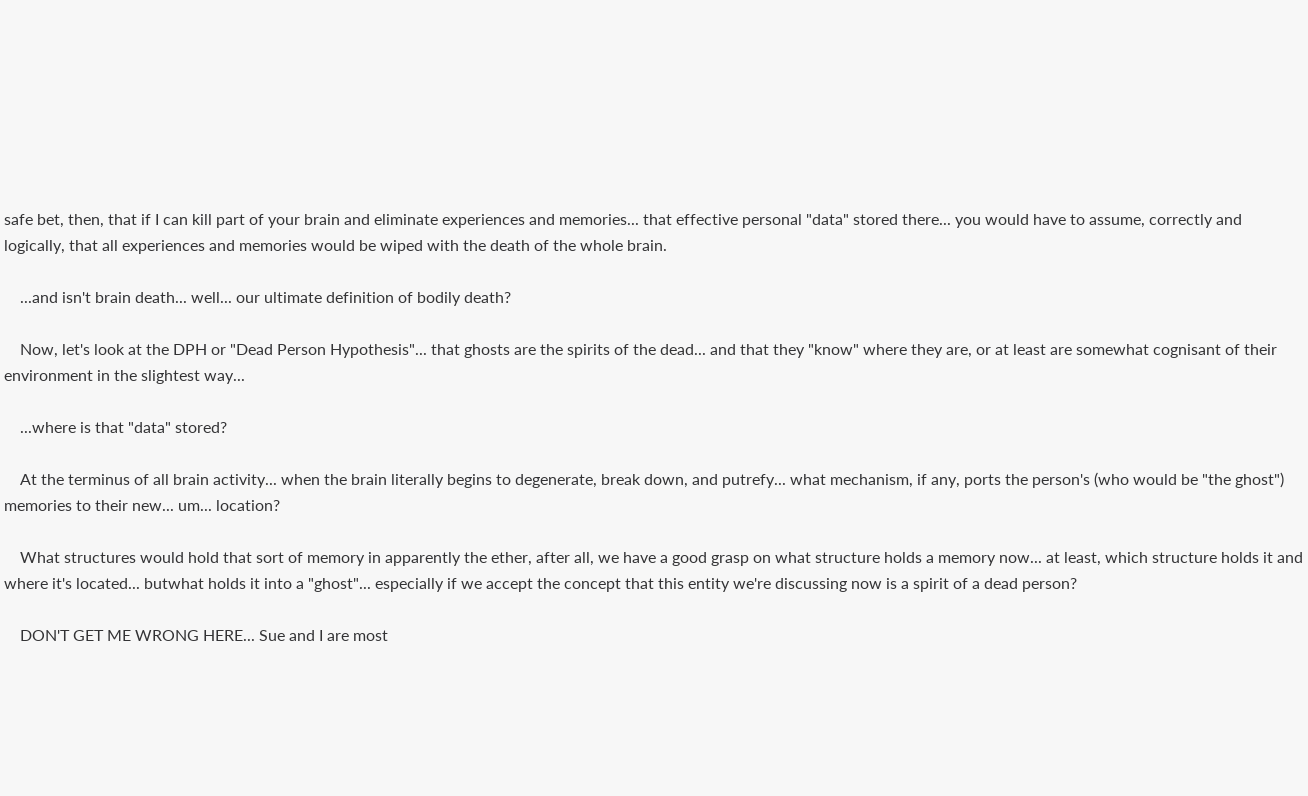safe bet, then, that if I can kill part of your brain and eliminate experiences and memories... that effective personal "data" stored there... you would have to assume, correctly and logically, that all experiences and memories would be wiped with the death of the whole brain.

    ...and isn't brain death... well... our ultimate definition of bodily death?

    Now, let's look at the DPH or "Dead Person Hypothesis"... that ghosts are the spirits of the dead... and that they "know" where they are, or at least are somewhat cognisant of their environment in the slightest way...

    ...where is that "data" stored?

    At the terminus of all brain activity... when the brain literally begins to degenerate, break down, and putrefy... what mechanism, if any, ports the person's (who would be "the ghost") memories to their new... um... location?

    What structures would hold that sort of memory in apparently the ether, after all, we have a good grasp on what structure holds a memory now... at least, which structure holds it and where it's located... butwhat holds it into a "ghost"... especially if we accept the concept that this entity we're discussing now is a spirit of a dead person?

    DON'T GET ME WRONG HERE... Sue and I are most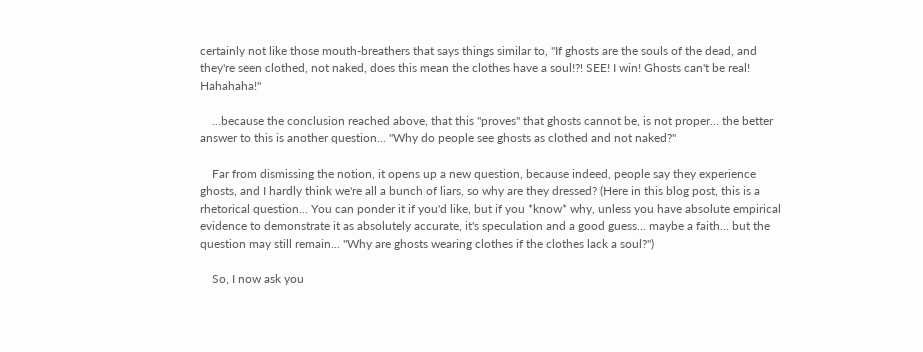certainly not like those mouth-breathers that says things similar to, "If ghosts are the souls of the dead, and they're seen clothed, not naked, does this mean the clothes have a soul!?! SEE! I win! Ghosts can't be real! Hahahaha!"

    ...because the conclusion reached above, that this "proves" that ghosts cannot be, is not proper... the better answer to this is another question... "Why do people see ghosts as clothed and not naked?"

    Far from dismissing the notion, it opens up a new question, because indeed, people say they experience ghosts, and I hardly think we're all a bunch of liars, so why are they dressed? (Here in this blog post, this is a rhetorical question... You can ponder it if you'd like, but if you *know* why, unless you have absolute empirical evidence to demonstrate it as absolutely accurate, it's speculation and a good guess... maybe a faith... but the question may still remain... "Why are ghosts wearing clothes if the clothes lack a soul?")

    So, I now ask you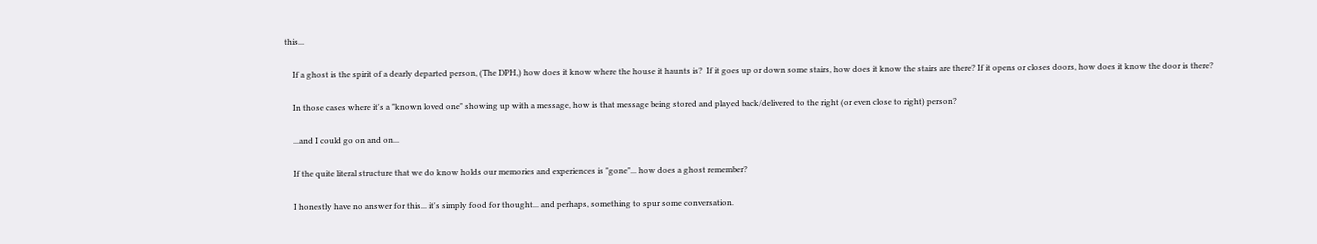this...

    If a ghost is the spirit of a dearly departed person, (The DPH,) how does it know where the house it haunts is?  If it goes up or down some stairs, how does it know the stairs are there? If it opens or closes doors, how does it know the door is there?

    In those cases where it's a "known loved one" showing up with a message, how is that message being stored and played back/delivered to the right (or even close to right) person?

    ...and I could go on and on...

    If the quite literal structure that we do know holds our memories and experiences is "gone"... how does a ghost remember?

    I honestly have no answer for this... it's simply food for thought... and perhaps, something to spur some conversation.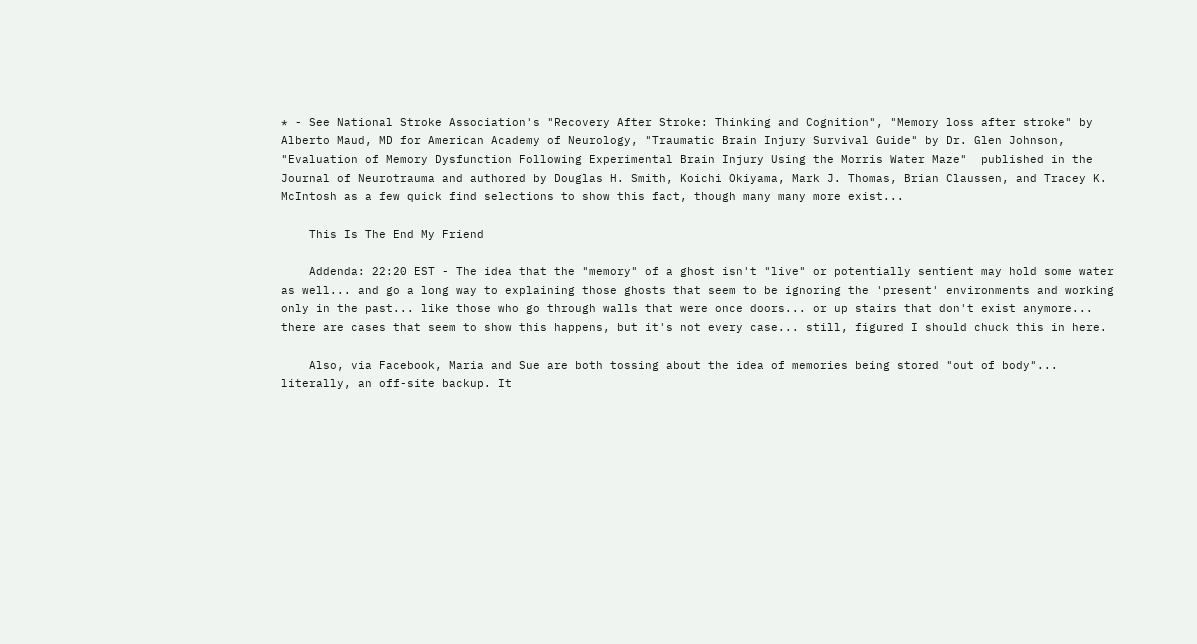* - See National Stroke Association's "Recovery After Stroke: Thinking and Cognition", "Memory loss after stroke" by Alberto Maud, MD for American Academy of Neurology, "Traumatic Brain Injury Survival Guide" by Dr. Glen Johnson, "Evaluation of Memory Dysfunction Following Experimental Brain Injury Using the Morris Water Maze"  published in the Journal of Neurotrauma and authored by Douglas H. Smith, Koichi Okiyama, Mark J. Thomas, Brian Claussen, and Tracey K. McIntosh as a few quick find selections to show this fact, though many many more exist...

    This Is The End My Friend

    Addenda: 22:20 EST - The idea that the "memory" of a ghost isn't "live" or potentially sentient may hold some water as well... and go a long way to explaining those ghosts that seem to be ignoring the 'present' environments and working only in the past... like those who go through walls that were once doors... or up stairs that don't exist anymore... there are cases that seem to show this happens, but it's not every case... still, figured I should chuck this in here.

    Also, via Facebook, Maria and Sue are both tossing about the idea of memories being stored "out of body"... literally, an off-site backup. It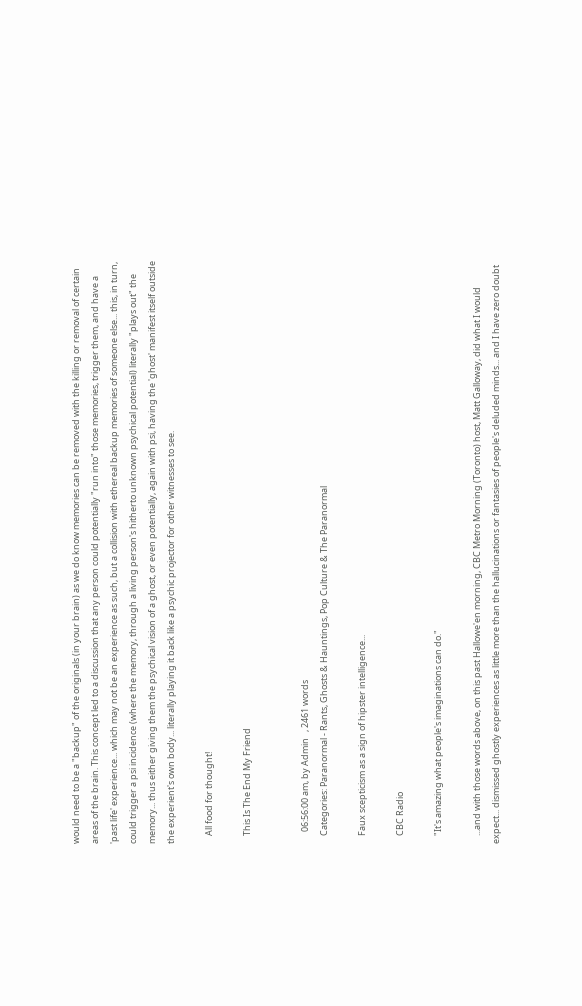would need to be a "backup" of the originals (in your brain) as we do know memories can be removed with the killing or removal of certain areas of the brain. This concept led to a discussion that any person could potentially "run into" those memories, trigger them, and have a 'past life' experience... which may not be an experience as such, but a collision with ethereal backup memories of someone else... this, in turn, could trigger a psi incidence (where the memory, through a living person's hitherto unknown psychical potential) literally "plays out" the memory... thus either giving them the psychical vision of a ghost, or even potentially, again with psi, having the 'ghost' manifest itself outside the experient's own body... literally playing it back like a psychic projector for other witnesses to see.

    All food for thought!

    This Is The End My Friend


      06:56:00 am, by Admin   , 2461 words
    Categories: Paranormal - Rants, Ghosts & Hauntings, Pop Culture & The Paranormal

    Faux scepticism as a sign of hipster intelligence...

    CBC Radio

    "It's amazing what people's imaginations can do."

    ...and with those words above, on this past Hallowe'en morning, CBC Metro Morning (Toronto) host, Matt Galloway, did what I would expect... dismissed ghostly experiences as little more than the hallucinations or fantasies of people's deluded minds... and I have zero doubt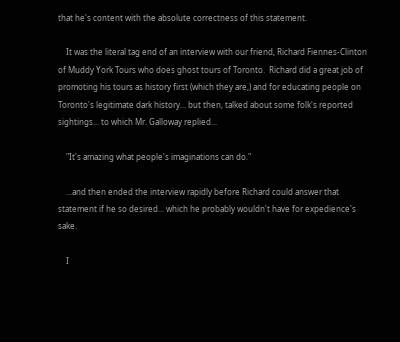that he's content with the absolute correctness of this statement.

    It was the literal tag end of an interview with our friend, Richard Fiennes-Clinton of Muddy York Tours who does ghost tours of Toronto.  Richard did a great job of promoting his tours as history first (which they are,) and for educating people on Toronto's legitimate dark history... but then, talked about some folk's reported sightings... to which Mr. Galloway replied...

    "It's amazing what people's imaginations can do."

    ...and then ended the interview rapidly before Richard could answer that statement if he so desired... which he probably wouldn't have for expedience's sake.

    I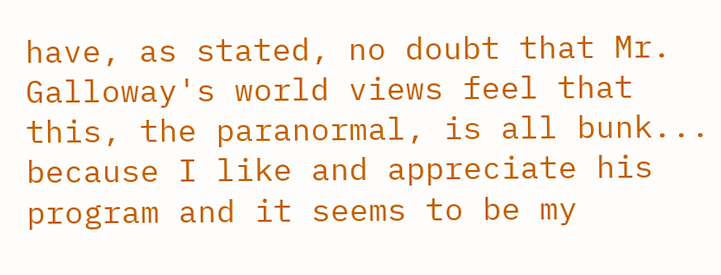have, as stated, no doubt that Mr. Galloway's world views feel that this, the paranormal, is all bunk... because I like and appreciate his program and it seems to be my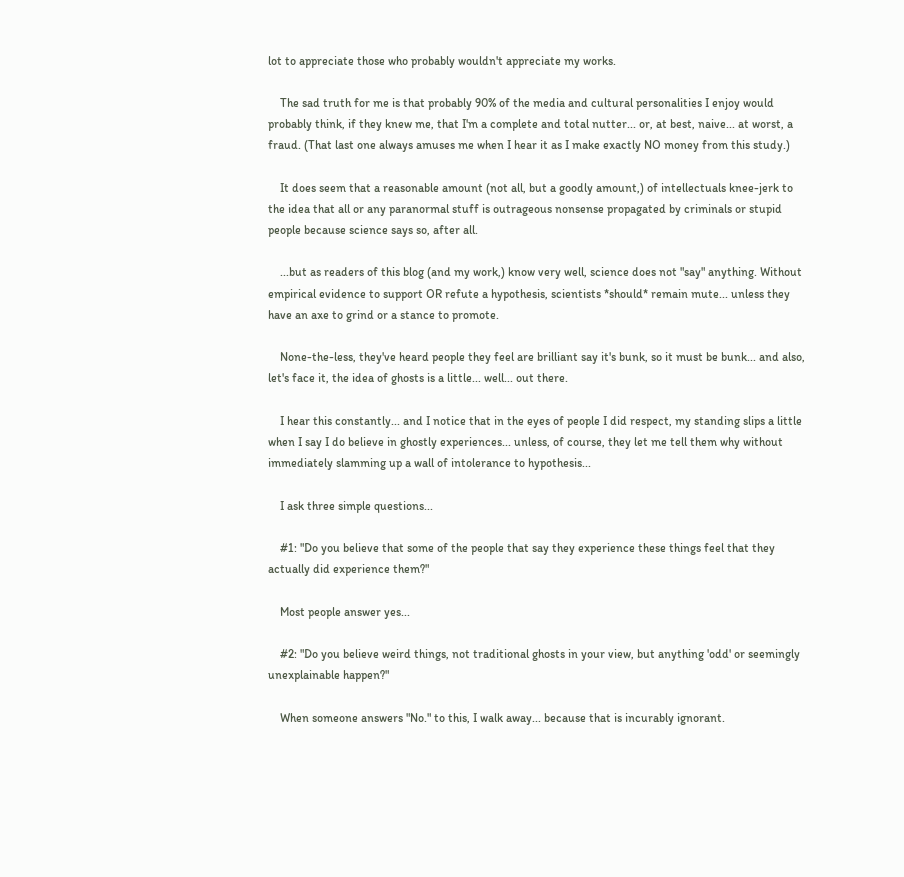lot to appreciate those who probably wouldn't appreciate my works.

    The sad truth for me is that probably 90% of the media and cultural personalities I enjoy would probably think, if they knew me, that I'm a complete and total nutter... or, at best, naive... at worst, a fraud. (That last one always amuses me when I hear it as I make exactly NO money from this study.)

    It does seem that a reasonable amount (not all, but a goodly amount,) of intellectuals knee-jerk to the idea that all or any paranormal stuff is outrageous nonsense propagated by criminals or stupid people because science says so, after all.

    ...but as readers of this blog (and my work,) know very well, science does not "say" anything. Without empirical evidence to support OR refute a hypothesis, scientists *should* remain mute... unless they have an axe to grind or a stance to promote.

    None-the-less, they've heard people they feel are brilliant say it's bunk, so it must be bunk... and also, let's face it, the idea of ghosts is a little... well... out there.

    I hear this constantly... and I notice that in the eyes of people I did respect, my standing slips a little when I say I do believe in ghostly experiences... unless, of course, they let me tell them why without immediately slamming up a wall of intolerance to hypothesis...

    I ask three simple questions...

    #1: "Do you believe that some of the people that say they experience these things feel that they actually did experience them?"

    Most people answer yes...

    #2: "Do you believe weird things, not traditional ghosts in your view, but anything 'odd' or seemingly unexplainable happen?"

    When someone answers "No." to this, I walk away... because that is incurably ignorant.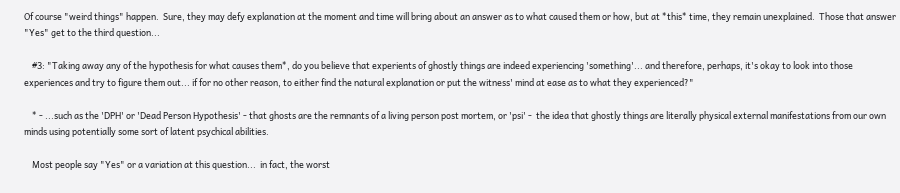Of course "weird things" happen.  Sure, they may defy explanation at the moment and time will bring about an answer as to what caused them or how, but at *this* time, they remain unexplained.  Those that answer "Yes" get to the third question...

    #3: "Taking away any of the hypothesis for what causes them*, do you believe that experients of ghostly things are indeed experiencing 'something'... and therefore, perhaps, it's okay to look into those experiences and try to figure them out... if for no other reason, to either find the natural explanation or put the witness' mind at ease as to what they experienced?"

    * - ...such as the 'DPH' or 'Dead Person Hypothesis' - that ghosts are the remnants of a living person post mortem, or 'psi' -  the idea that ghostly things are literally physical external manifestations from our own minds using potentially some sort of latent psychical abilities.

    Most people say "Yes" or a variation at this question...  in fact, the worst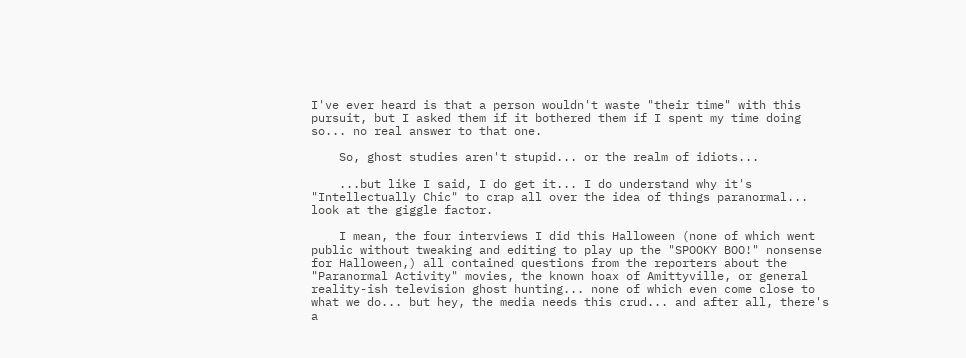I've ever heard is that a person wouldn't waste "their time" with this pursuit, but I asked them if it bothered them if I spent my time doing so... no real answer to that one.

    So, ghost studies aren't stupid... or the realm of idiots...

    ...but like I said, I do get it... I do understand why it's "Intellectually Chic" to crap all over the idea of things paranormal... look at the giggle factor.

    I mean, the four interviews I did this Halloween (none of which went public without tweaking and editing to play up the "SPOOKY BOO!" nonsense for Halloween,) all contained questions from the reporters about the "Paranormal Activity" movies, the known hoax of Amittyville, or general reality-ish television ghost hunting... none of which even come close to what we do... but hey, the media needs this crud... and after all, there's a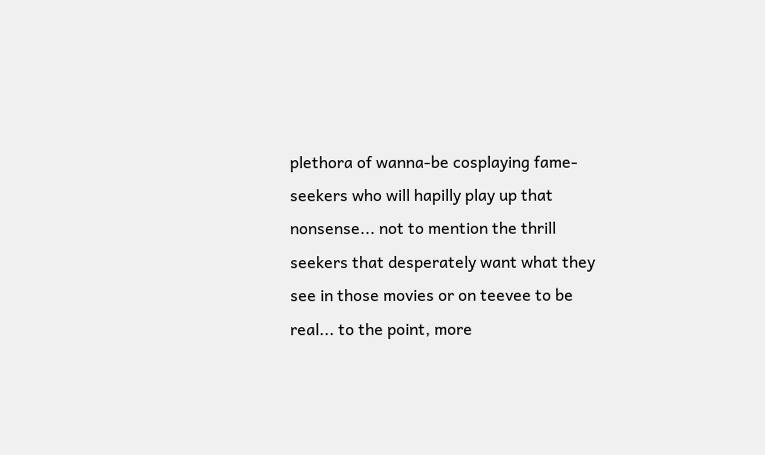plethora of wanna-be cosplaying fame-seekers who will hapilly play up that nonsense... not to mention the thrill seekers that desperately want what they see in those movies or on teevee to be real... to the point, more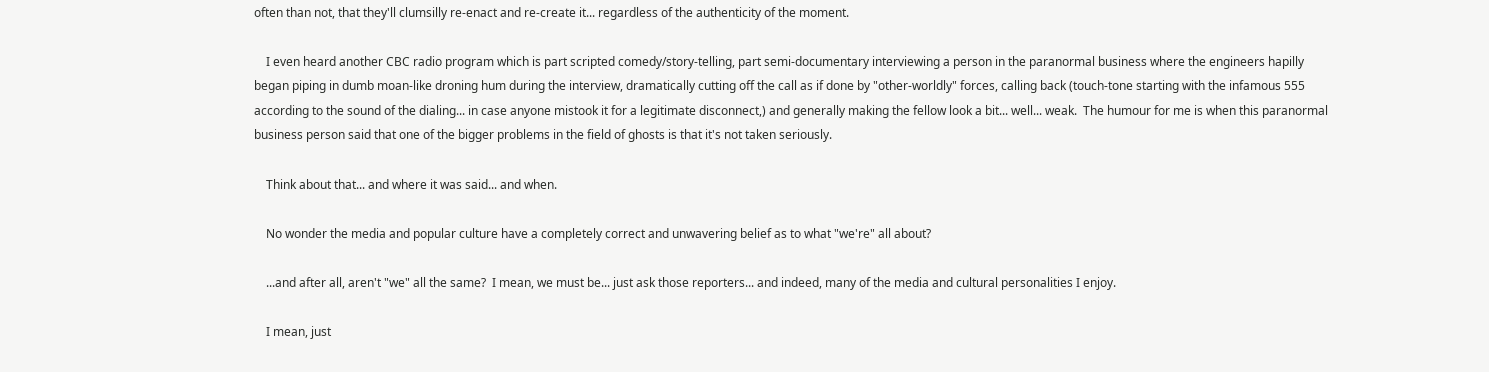often than not, that they'll clumsilly re-enact and re-create it... regardless of the authenticity of the moment.

    I even heard another CBC radio program which is part scripted comedy/story-telling, part semi-documentary interviewing a person in the paranormal business where the engineers hapilly began piping in dumb moan-like droning hum during the interview, dramatically cutting off the call as if done by "other-worldly" forces, calling back (touch-tone starting with the infamous 555 according to the sound of the dialing... in case anyone mistook it for a legitimate disconnect,) and generally making the fellow look a bit... well... weak.  The humour for me is when this paranormal business person said that one of the bigger problems in the field of ghosts is that it's not taken seriously.

    Think about that... and where it was said... and when.

    No wonder the media and popular culture have a completely correct and unwavering belief as to what "we're" all about?

    ...and after all, aren't "we" all the same?  I mean, we must be... just ask those reporters... and indeed, many of the media and cultural personalities I enjoy.

    I mean, just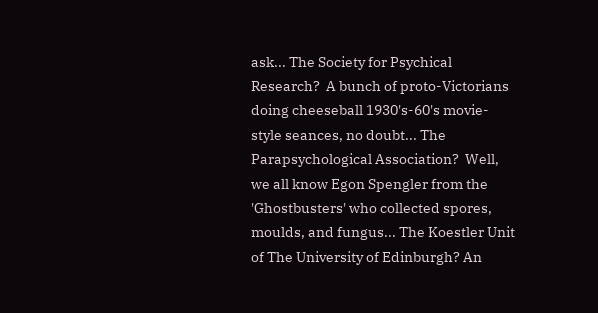ask... The Society for Psychical Research?  A bunch of proto-Victorians doing cheeseball 1930's-60's movie-style seances, no doubt... The Parapsychological Association?  Well, we all know Egon Spengler from the 'Ghostbusters' who collected spores, moulds, and fungus... The Koestler Unit of The University of Edinburgh? An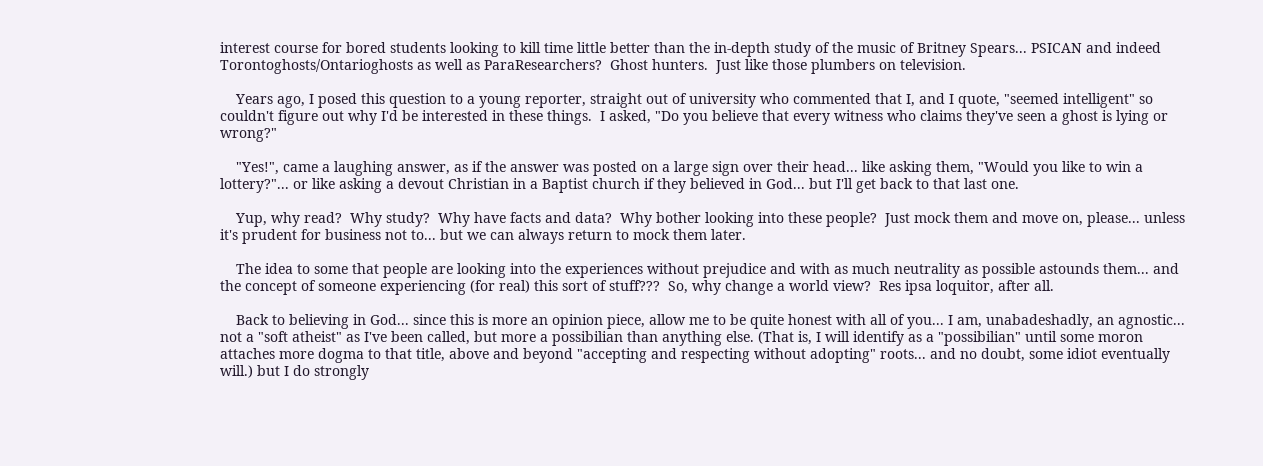interest course for bored students looking to kill time little better than the in-depth study of the music of Britney Spears... PSICAN and indeed Torontoghosts/Ontarioghosts as well as ParaResearchers?  Ghost hunters.  Just like those plumbers on television.

    Years ago, I posed this question to a young reporter, straight out of university who commented that I, and I quote, "seemed intelligent" so couldn't figure out why I'd be interested in these things.  I asked, "Do you believe that every witness who claims they've seen a ghost is lying or wrong?"

    "Yes!", came a laughing answer, as if the answer was posted on a large sign over their head... like asking them, "Would you like to win a lottery?"... or like asking a devout Christian in a Baptist church if they believed in God... but I'll get back to that last one.

    Yup, why read?  Why study?  Why have facts and data?  Why bother looking into these people?  Just mock them and move on, please... unless it's prudent for business not to... but we can always return to mock them later.

    The idea to some that people are looking into the experiences without prejudice and with as much neutrality as possible astounds them... and the concept of someone experiencing (for real) this sort of stuff???  So, why change a world view?  Res ipsa loquitor, after all.

    Back to believing in God... since this is more an opinion piece, allow me to be quite honest with all of you... I am, unabadeshadly, an agnostic... not a "soft atheist" as I've been called, but more a possibilian than anything else. (That is, I will identify as a "possibilian" until some moron attaches more dogma to that title, above and beyond "accepting and respecting without adopting" roots... and no doubt, some idiot eventually will.) but I do strongly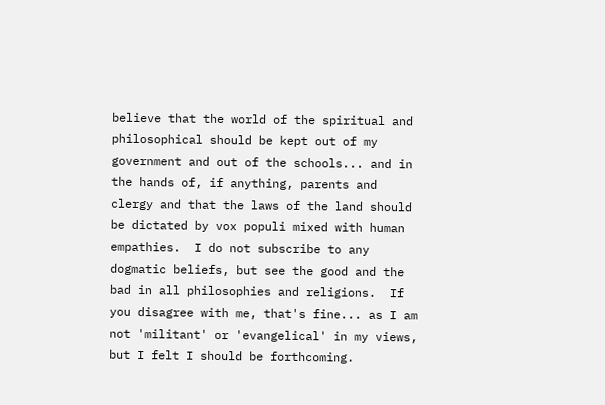believe that the world of the spiritual and philosophical should be kept out of my government and out of the schools... and in the hands of, if anything, parents and clergy and that the laws of the land should be dictated by vox populi mixed with human empathies.  I do not subscribe to any dogmatic beliefs, but see the good and the bad in all philosophies and religions.  If you disagree with me, that's fine... as I am not 'militant' or 'evangelical' in my views, but I felt I should be forthcoming.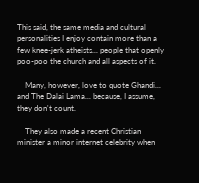This said, the same media and cultural personalities I enjoy contain more than a few knee-jerk atheists... people that openly poo-poo the church and all aspects of it.

    Many, however, love to quote Ghandi... and The Dalai Lama... because, I assume, they don't count.

    They also made a recent Christian minister a minor internet celebrity when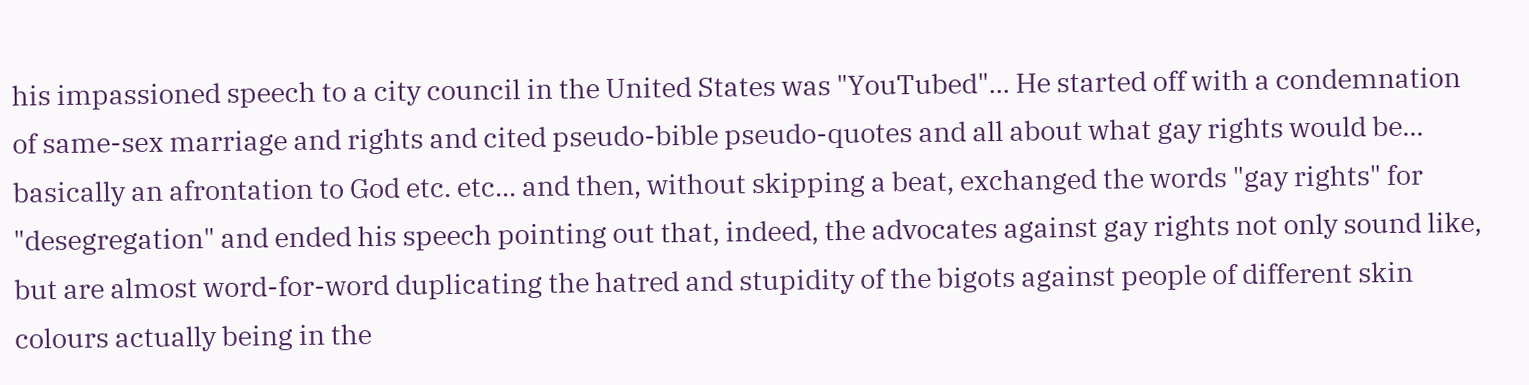his impassioned speech to a city council in the United States was "YouTubed"... He started off with a condemnation of same-sex marriage and rights and cited pseudo-bible pseudo-quotes and all about what gay rights would be... basically an afrontation to God etc. etc... and then, without skipping a beat, exchanged the words "gay rights" for "desegregation" and ended his speech pointing out that, indeed, the advocates against gay rights not only sound like, but are almost word-for-word duplicating the hatred and stupidity of the bigots against people of different skin colours actually being in the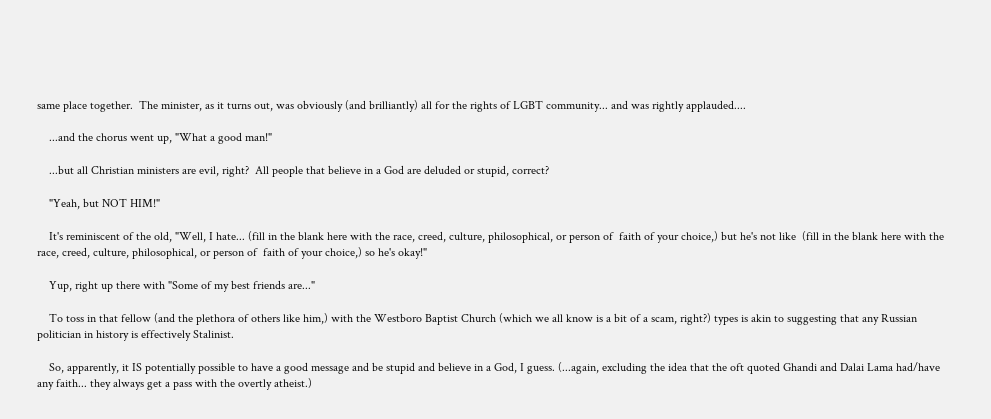same place together.  The minister, as it turns out, was obviously (and brilliantly) all for the rights of LGBT community... and was rightly applauded....

    ...and the chorus went up, "What a good man!"

    ...but all Christian ministers are evil, right?  All people that believe in a God are deluded or stupid, correct?

    "Yeah, but NOT HIM!"

    It's reminiscent of the old, "Well, I hate... (fill in the blank here with the race, creed, culture, philosophical, or person of  faith of your choice,) but he's not like  (fill in the blank here with the race, creed, culture, philosophical, or person of  faith of your choice,) so he's okay!"

    Yup, right up there with "Some of my best friends are..."

    To toss in that fellow (and the plethora of others like him,) with the Westboro Baptist Church (which we all know is a bit of a scam, right?) types is akin to suggesting that any Russian politician in history is effectively Stalinist.

    So, apparently, it IS potentially possible to have a good message and be stupid and believe in a God, I guess. (...again, excluding the idea that the oft quoted Ghandi and Dalai Lama had/have any faith... they always get a pass with the overtly atheist.)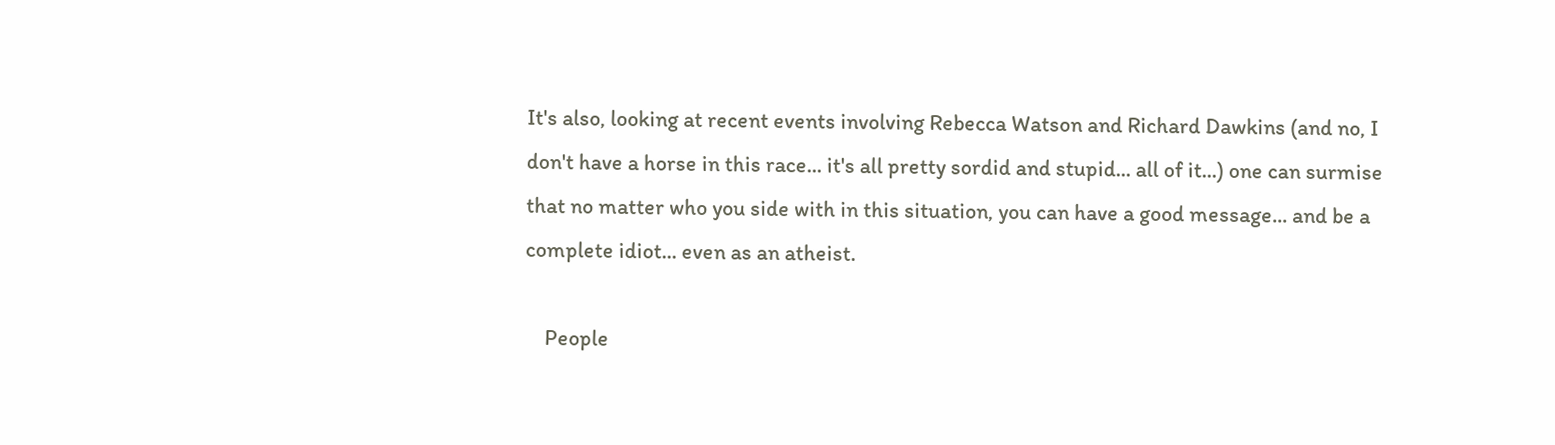It's also, looking at recent events involving Rebecca Watson and Richard Dawkins (and no, I don't have a horse in this race... it's all pretty sordid and stupid... all of it...) one can surmise that no matter who you side with in this situation, you can have a good message... and be a complete idiot... even as an atheist.

    People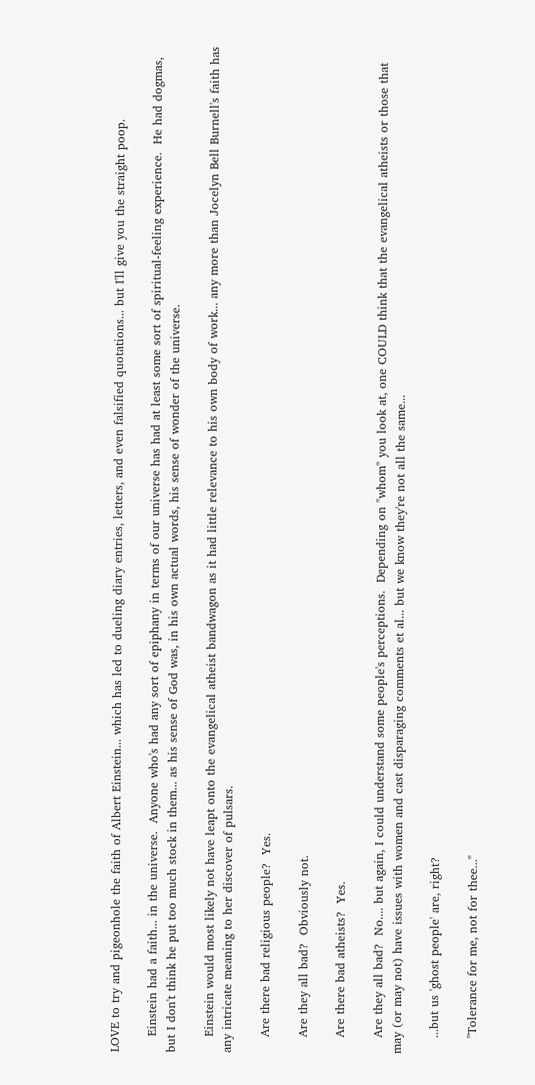LOVE to try and pigeonhole the faith of Albert Einstein... which has led to dueling diary entries, letters, and even falsified quotations... but I'll give you the straight poop.

    Einstein had a faith... in the universe.  Anyone who's had any sort of epiphany in terms of our universe has had at least some sort of spiritual-feeling experience.  He had dogmas, but I don't think he put too much stock in them... as his sense of God was, in his own actual words, his sense of wonder of the universe.

    Einstein would most likely not have leapt onto the evangelical atheist bandwagon as it had little relevance to his own body of work... any more than Jocelyn Bell Burnell's faith has any intricate meaning to her discover of pulsars.

    Are there bad religious people?  Yes.

    Are they all bad?  Obviously not.

    Are there bad atheists?  Yes.

    Are they all bad?  No.... but again, I could understand some people's perceptions.  Depending on "whom" you look at, one COULD think that the evangelical atheists or those that may (or may not) have issues with women and cast disparaging comments et al... but we know they're not all the same...

    ...but us 'ghost people' are, right?

    "Tolerance for me, not for thee..."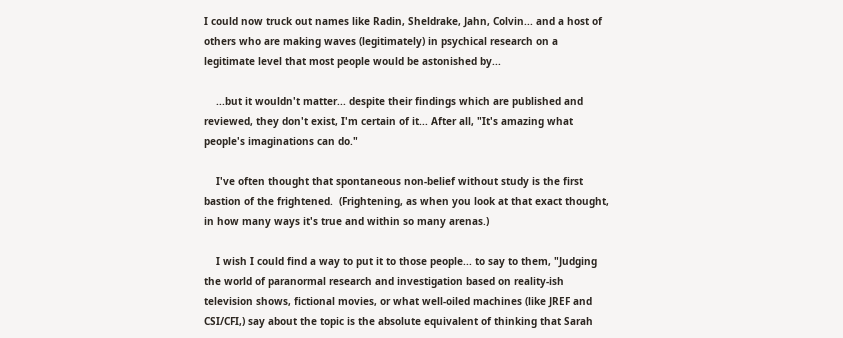I could now truck out names like Radin, Sheldrake, Jahn, Colvin... and a host of others who are making waves (legitimately) in psychical research on a legitimate level that most people would be astonished by...

    ...but it wouldn't matter... despite their findings which are published and reviewed, they don't exist, I'm certain of it... After all, "It's amazing what people's imaginations can do."

    I've often thought that spontaneous non-belief without study is the first bastion of the frightened.  (Frightening, as when you look at that exact thought, in how many ways it's true and within so many arenas.)

    I wish I could find a way to put it to those people... to say to them, "Judging the world of paranormal research and investigation based on reality-ish television shows, fictional movies, or what well-oiled machines (like JREF and CSI/CFI,) say about the topic is the absolute equivalent of thinking that Sarah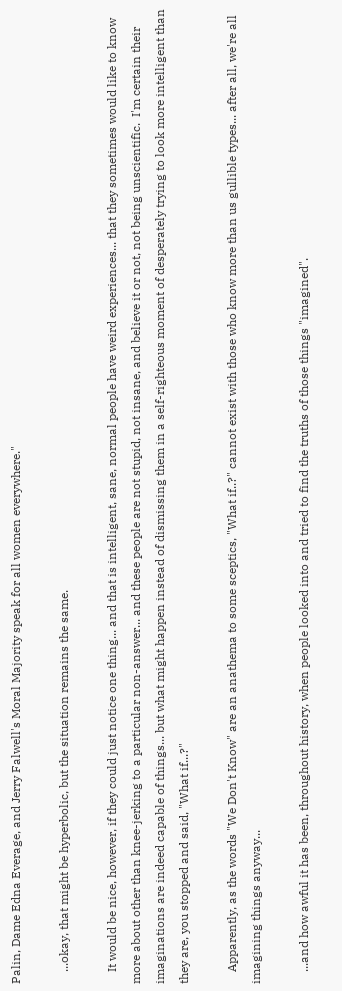Palin, Dame Edna Everage, and Jerry Falwell's Moral Majority speak for all women everywhere."

    ...okay, that might be hyperbolic, but the situation remains the same.

    It would be nice, however, if they could just notice one thing... and that is intelligent, sane, normal people have weird experiences... that they sometimes would like to know more about other than knee-jerking to a particular non-answer... and these people are not stupid, not insane, and believe it or not, not being unscientific.  I'm certain their imaginations are indeed capable of things... but what might happen instead of dismissing them in a self-righteous moment of desperately trying to look more intelligent than they are, you stopped and said, "What if...?"

    Apparently, as the words "We Don't Know" are an anathema to some sceptics, "What if..?" cannot exist with those who know more than us gullible types... after all, we're all imagining things anyway...

    ...and how awful it has been, throughout history, when people looked into and tried to find the truths of those things "imagined".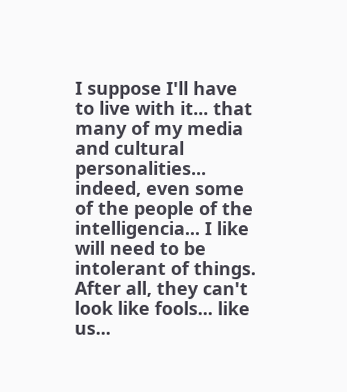I suppose I'll have to live with it... that many of my media and cultural personalities... indeed, even some of the people of the intelligencia... I like will need to be intolerant of things.  After all, they can't look like fools... like us...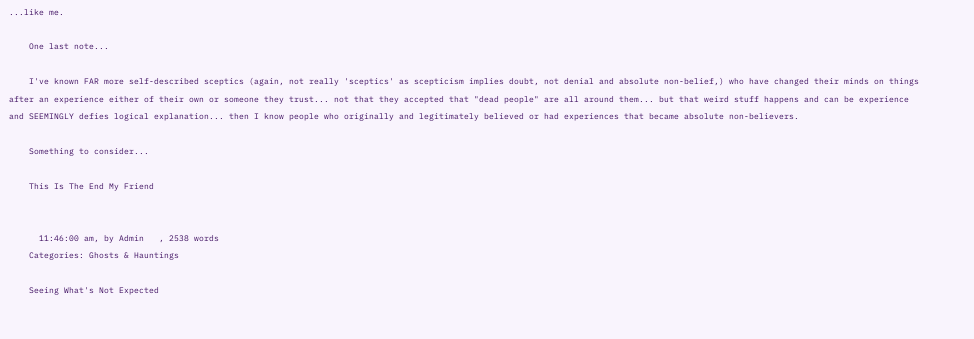...like me.

    One last note...

    I've known FAR more self-described sceptics (again, not really 'sceptics' as scepticism implies doubt, not denial and absolute non-belief,) who have changed their minds on things after an experience either of their own or someone they trust... not that they accepted that "dead people" are all around them... but that weird stuff happens and can be experience and SEEMINGLY defies logical explanation... then I know people who originally and legitimately believed or had experiences that became absolute non-believers.

    Something to consider...

    This Is The End My Friend


      11:46:00 am, by Admin   , 2538 words
    Categories: Ghosts & Hauntings

    Seeing What's Not Expected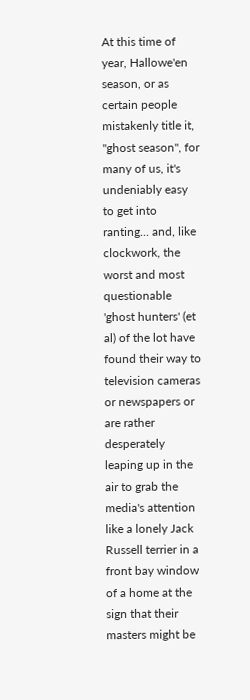At this time of year, Hallowe'en season, or as certain people mistakenly title it, "ghost season", for many of us, it's undeniably easy to get into ranting... and, like clockwork, the worst and most questionable 'ghost hunters' (et al) of the lot have found their way to television cameras or newspapers or are rather desperately leaping up in the air to grab the media's attention like a lonely Jack Russell terrier in a front bay window of a home at the sign that their masters might be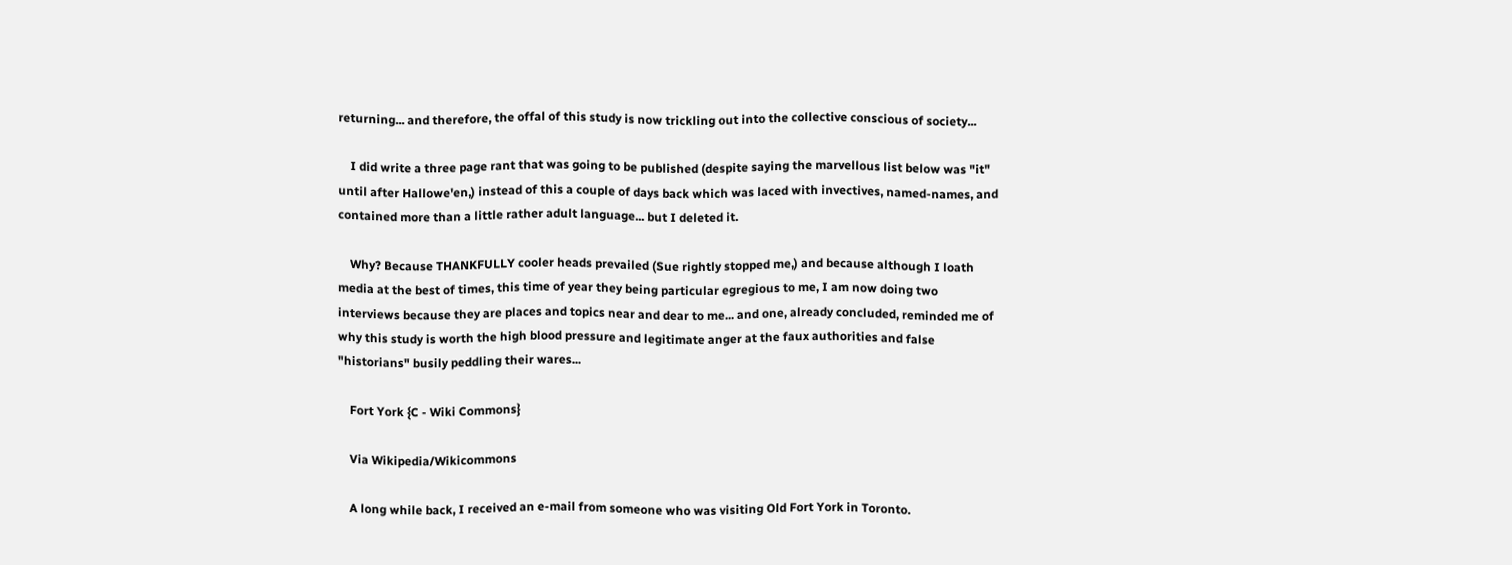returning... and therefore, the offal of this study is now trickling out into the collective conscious of society...

    I did write a three page rant that was going to be published (despite saying the marvellous list below was "it" until after Hallowe'en,) instead of this a couple of days back which was laced with invectives, named-names, and contained more than a little rather adult language... but I deleted it.

    Why? Because THANKFULLY cooler heads prevailed (Sue rightly stopped me,) and because although I loath media at the best of times, this time of year they being particular egregious to me, I am now doing two interviews because they are places and topics near and dear to me... and one, already concluded, reminded me of why this study is worth the high blood pressure and legitimate anger at the faux authorities and false "historians" busily peddling their wares...

    Fort York {C - Wiki Commons}

    Via Wikipedia/Wikicommons

    A long while back, I received an e-mail from someone who was visiting Old Fort York in Toronto.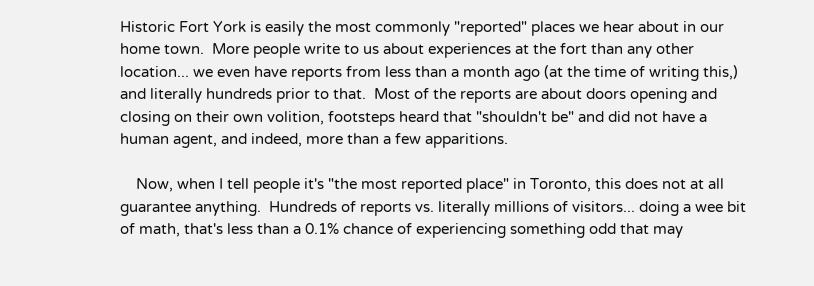Historic Fort York is easily the most commonly "reported" places we hear about in our home town.  More people write to us about experiences at the fort than any other location... we even have reports from less than a month ago (at the time of writing this,) and literally hundreds prior to that.  Most of the reports are about doors opening and closing on their own volition, footsteps heard that "shouldn't be" and did not have a human agent, and indeed, more than a few apparitions.

    Now, when I tell people it's "the most reported place" in Toronto, this does not at all guarantee anything.  Hundreds of reports vs. literally millions of visitors... doing a wee bit of math, that's less than a 0.1% chance of experiencing something odd that may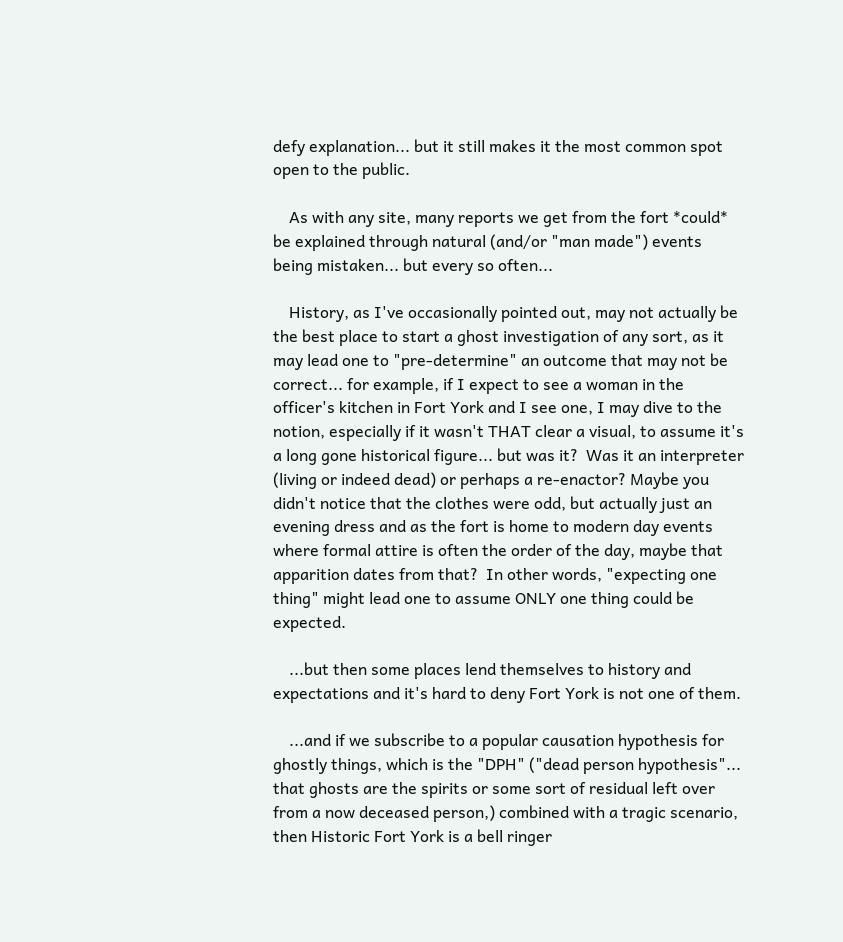defy explanation... but it still makes it the most common spot open to the public.

    As with any site, many reports we get from the fort *could* be explained through natural (and/or "man made") events being mistaken... but every so often...

    History, as I've occasionally pointed out, may not actually be the best place to start a ghost investigation of any sort, as it may lead one to "pre-determine" an outcome that may not be correct... for example, if I expect to see a woman in the officer's kitchen in Fort York and I see one, I may dive to the notion, especially if it wasn't THAT clear a visual, to assume it's a long gone historical figure... but was it?  Was it an interpreter (living or indeed dead) or perhaps a re-enactor? Maybe you didn't notice that the clothes were odd, but actually just an evening dress and as the fort is home to modern day events where formal attire is often the order of the day, maybe that apparition dates from that?  In other words, "expecting one thing" might lead one to assume ONLY one thing could be expected.

    ...but then some places lend themselves to history and expectations and it's hard to deny Fort York is not one of them.

    ...and if we subscribe to a popular causation hypothesis for ghostly things, which is the "DPH" ("dead person hypothesis"... that ghosts are the spirits or some sort of residual left over from a now deceased person,) combined with a tragic scenario, then Historic Fort York is a bell ringer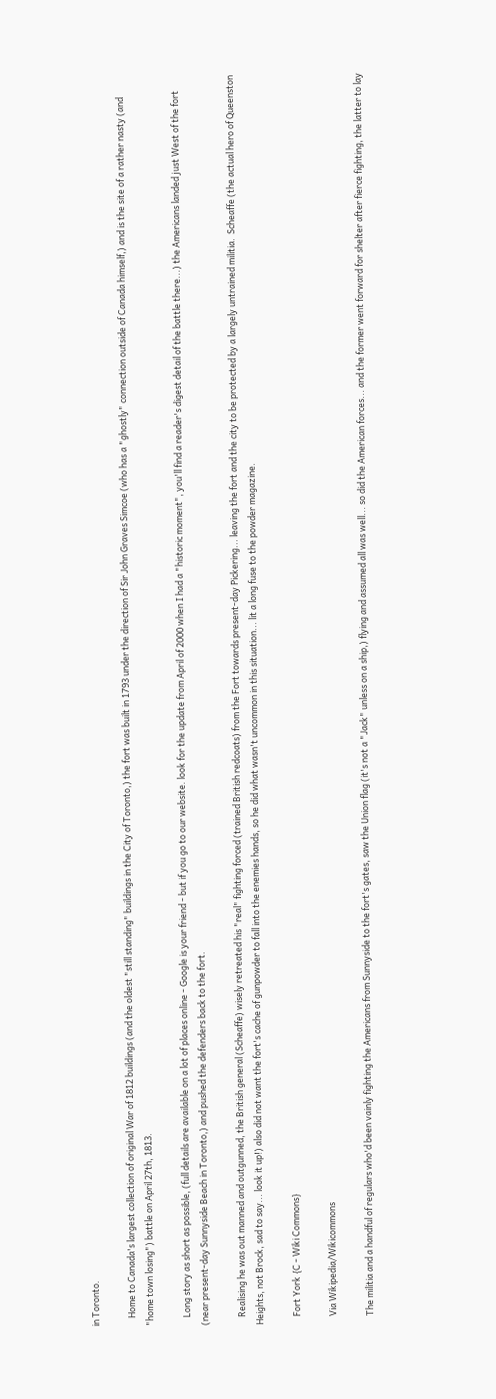in Toronto.

    Home to Canada's largest collection of original War of 1812 buildings (and the oldest "still standing" buildings in the City of Toronto,) the fort was built in 1793 under the direction of Sir John Graves Simcoe (who has a "ghostly" connection outside of Canada himself,) and is the site of a rather nasty (and "home town losing") battle on April 27th, 1813.

    Long story as short as possible, (full details are available on a lot of places online - Google is your friend - but if you go to our website. look for the update from April of 2000 when I had a "historic moment", you'll find a reader's digest detail of the battle there...) the Americans landed just West of the fort (near present-day Sunnyside Beach in Toronto,) and pushed the defenders back to the fort.

    Realising he was out manned and outgunned, the British general (Scheaffe) wisely retreated his "real" fighting forced (trained British redcoats) from the Fort towards present-day Pickering... leaving the fort and the city to be protected by a largely untrained militia.  Scheaffe (the actual hero of Queenston Heights, not Brock, sad to say... look it up!) also did not want the fort's cache of gunpowder to fall into the enemies hands, so he did what wasn't uncommon in this situation... lit a long fuse to the powder magazine.

    Fort York {C - Wiki Commons}

    Via Wikipedia/Wikicommons

    The militia and a handful of regulars who'd been vainly fighting the Americans from Sunnyside to the fort's gates, saw the Union flag (it's not a "Jack" unless on a ship,) flying and assumed all was well... so did the American forces... and the former went forward for shelter after fierce fighting, the latter to lay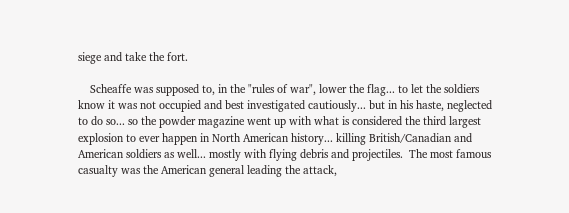siege and take the fort.

    Scheaffe was supposed to, in the "rules of war", lower the flag... to let the soldiers know it was not occupied and best investigated cautiously... but in his haste, neglected to do so... so the powder magazine went up with what is considered the third largest explosion to ever happen in North American history... killing British/Canadian and American soldiers as well... mostly with flying debris and projectiles.  The most famous casualty was the American general leading the attack,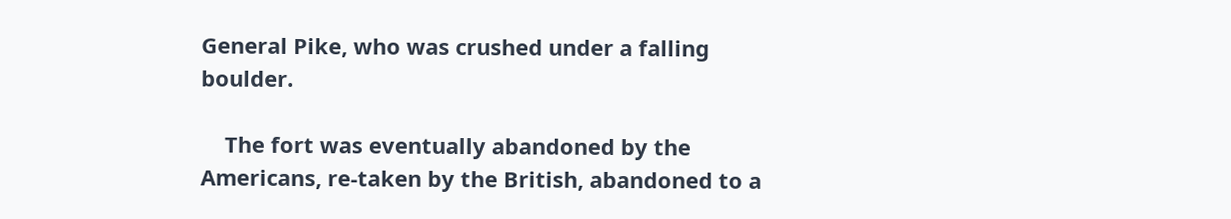General Pike, who was crushed under a falling boulder.

    The fort was eventually abandoned by the Americans, re-taken by the British, abandoned to a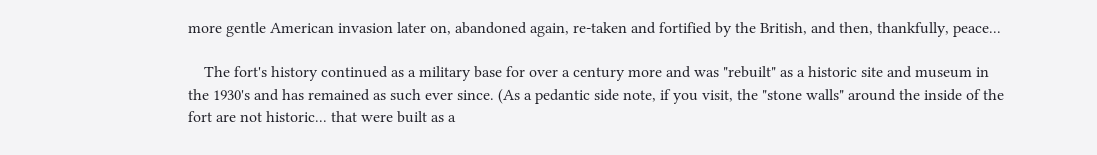more gentle American invasion later on, abandoned again, re-taken and fortified by the British, and then, thankfully, peace...

    The fort's history continued as a military base for over a century more and was "rebuilt" as a historic site and museum in the 1930's and has remained as such ever since. (As a pedantic side note, if you visit, the "stone walls" around the inside of the fort are not historic... that were built as a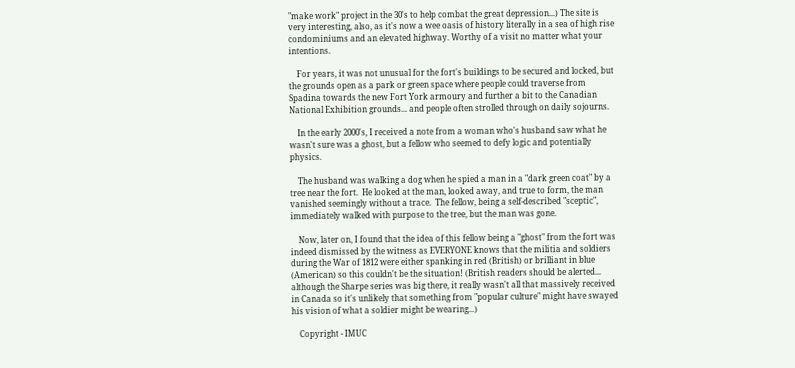"make work" project in the 30's to help combat the great depression...) The site is very interesting, also, as it's now a wee oasis of history literally in a sea of high rise condominiums and an elevated highway. Worthy of a visit no matter what your intentions.

    For years, it was not unusual for the fort's buildings to be secured and locked, but the grounds open as a park or green space where people could traverse from Spadina towards the new Fort York armoury and further a bit to the Canadian National Exhibition grounds... and people often strolled through on daily sojourns.

    In the early 2000's, I received a note from a woman who's husband saw what he wasn't sure was a ghost, but a fellow who seemed to defy logic and potentially physics.

    The husband was walking a dog when he spied a man in a "dark green coat" by a tree near the fort.  He looked at the man, looked away, and true to form, the man vanished seemingly without a trace.  The fellow, being a self-described "sceptic", immediately walked with purpose to the tree, but the man was gone.

    Now, later on, I found that the idea of this fellow being a "ghost" from the fort was indeed dismissed by the witness as EVERYONE knows that the militia and soldiers during the War of 1812 were either spanking in red (British) or brilliant in blue (American) so this couldn't be the situation! (British readers should be alerted... although the Sharpe series was big there, it really wasn't all that massively received in Canada so it's unlikely that something from "popular culture" might have swayed his vision of what a soldier might be wearing...)

    Copyright - IMUC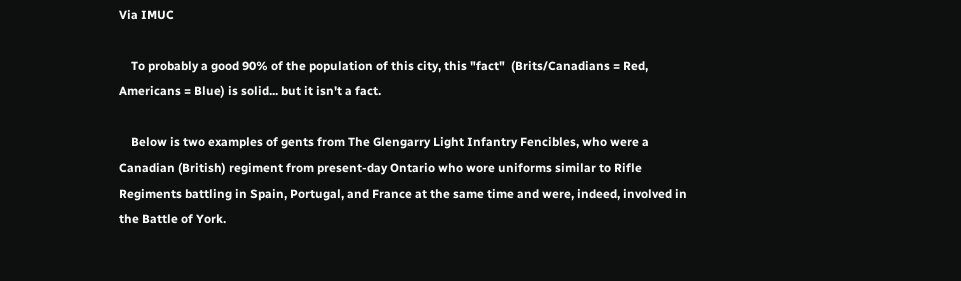Via IMUC

    To probably a good 90% of the population of this city, this "fact"  (Brits/Canadians = Red, Americans = Blue) is solid... but it isn't a fact.

    Below is two examples of gents from The Glengarry Light Infantry Fencibles, who were a Canadian (British) regiment from present-day Ontario who wore uniforms similar to Rifle Regiments battling in Spain, Portugal, and France at the same time and were, indeed, involved in the Battle of York.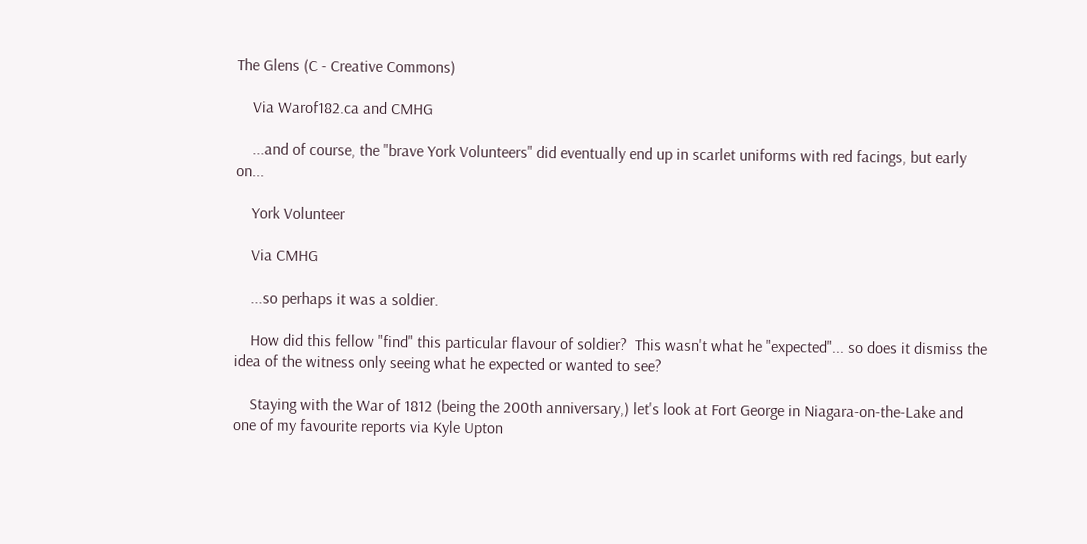The Glens (C - Creative Commons)

    Via Warof182.ca and CMHG

    ...and of course, the "brave York Volunteers" did eventually end up in scarlet uniforms with red facings, but early on...

    York Volunteer

    Via CMHG

    ...so perhaps it was a soldier.

    How did this fellow "find" this particular flavour of soldier?  This wasn't what he "expected"... so does it dismiss the idea of the witness only seeing what he expected or wanted to see?

    Staying with the War of 1812 (being the 200th anniversary,) let's look at Fort George in Niagara-on-the-Lake and one of my favourite reports via Kyle Upton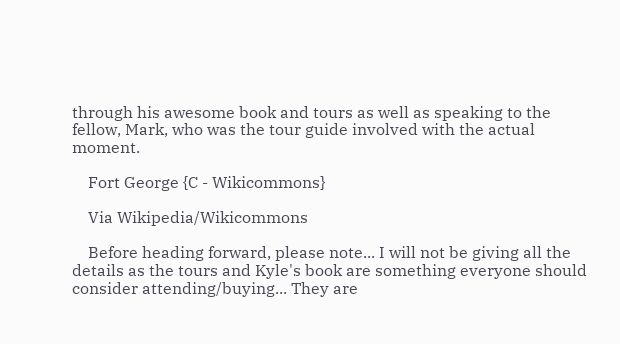through his awesome book and tours as well as speaking to the fellow, Mark, who was the tour guide involved with the actual moment.

    Fort George {C - Wikicommons}

    Via Wikipedia/Wikicommons

    Before heading forward, please note... I will not be giving all the details as the tours and Kyle's book are something everyone should consider attending/buying... They are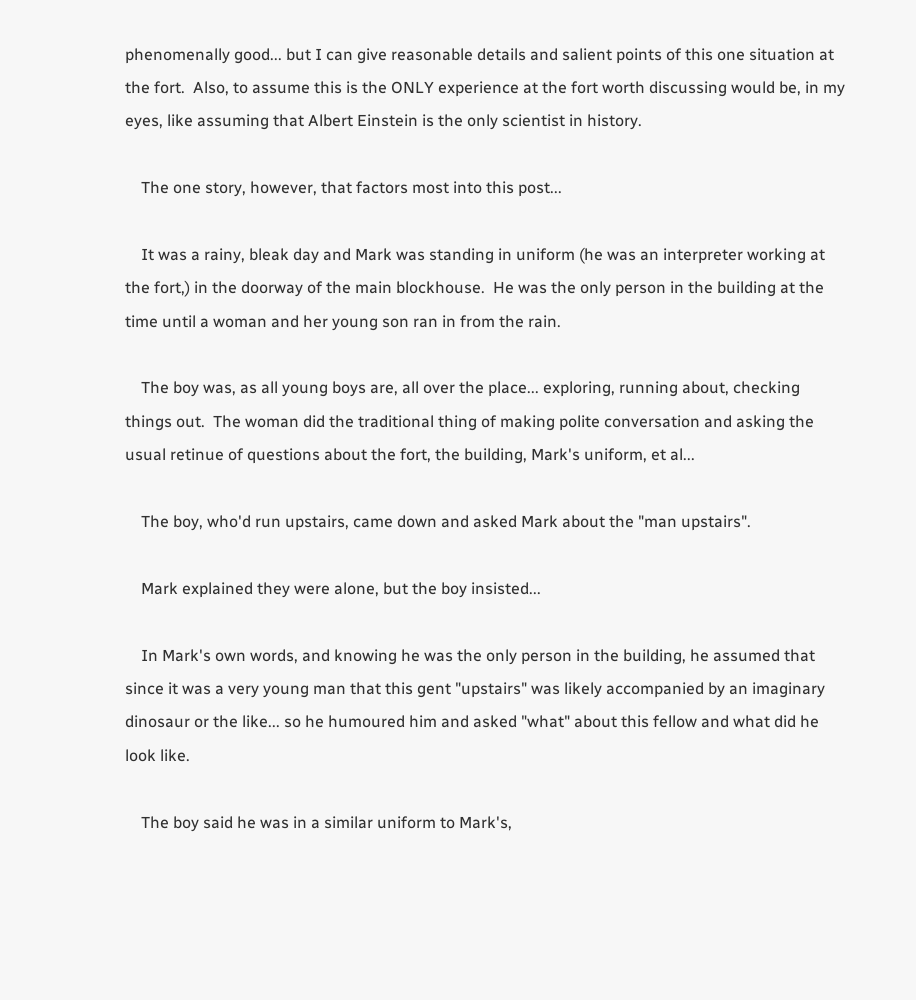phenomenally good... but I can give reasonable details and salient points of this one situation at the fort.  Also, to assume this is the ONLY experience at the fort worth discussing would be, in my eyes, like assuming that Albert Einstein is the only scientist in history.

    The one story, however, that factors most into this post...

    It was a rainy, bleak day and Mark was standing in uniform (he was an interpreter working at the fort,) in the doorway of the main blockhouse.  He was the only person in the building at the time until a woman and her young son ran in from the rain.

    The boy was, as all young boys are, all over the place... exploring, running about, checking things out.  The woman did the traditional thing of making polite conversation and asking the usual retinue of questions about the fort, the building, Mark's uniform, et al...

    The boy, who'd run upstairs, came down and asked Mark about the "man upstairs".

    Mark explained they were alone, but the boy insisted...

    In Mark's own words, and knowing he was the only person in the building, he assumed that since it was a very young man that this gent "upstairs" was likely accompanied by an imaginary dinosaur or the like... so he humoured him and asked "what" about this fellow and what did he look like.

    The boy said he was in a similar uniform to Mark's,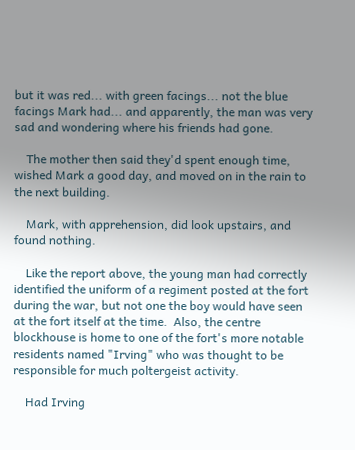but it was red... with green facings... not the blue facings Mark had... and apparently, the man was very sad and wondering where his friends had gone.

    The mother then said they'd spent enough time, wished Mark a good day, and moved on in the rain to the next building.

    Mark, with apprehension, did look upstairs, and found nothing.

    Like the report above, the young man had correctly identified the uniform of a regiment posted at the fort during the war, but not one the boy would have seen at the fort itself at the time.  Also, the centre blockhouse is home to one of the fort's more notable residents named "Irving" who was thought to be responsible for much poltergeist activity.

    Had Irving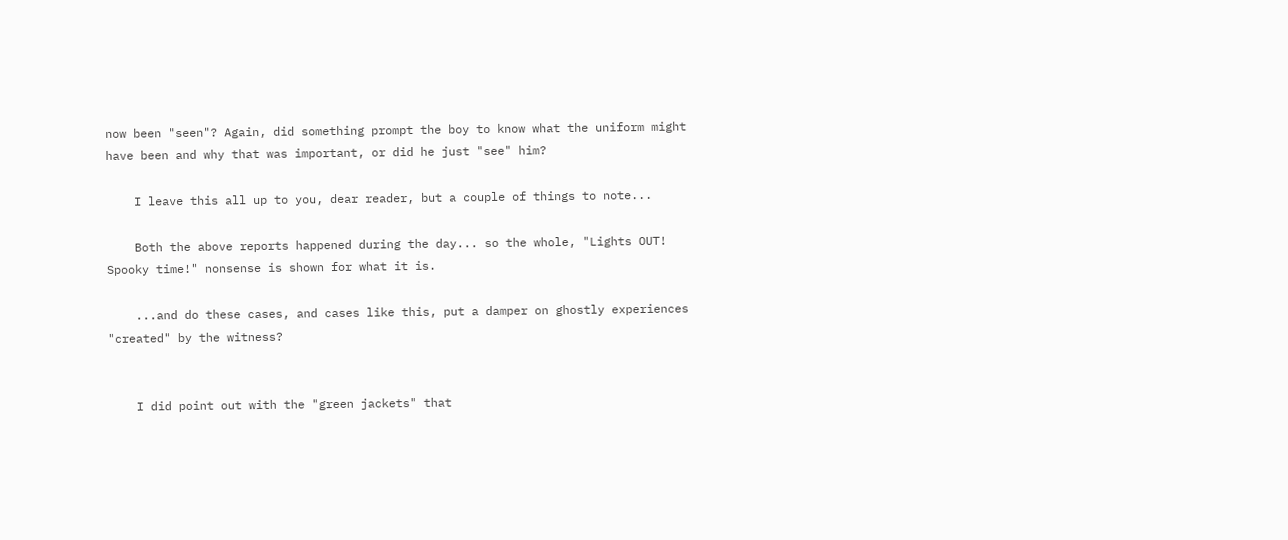now been "seen"? Again, did something prompt the boy to know what the uniform might have been and why that was important, or did he just "see" him?

    I leave this all up to you, dear reader, but a couple of things to note...

    Both the above reports happened during the day... so the whole, "Lights OUT! Spooky time!" nonsense is shown for what it is.

    ...and do these cases, and cases like this, put a damper on ghostly experiences "created" by the witness?


    I did point out with the "green jackets" that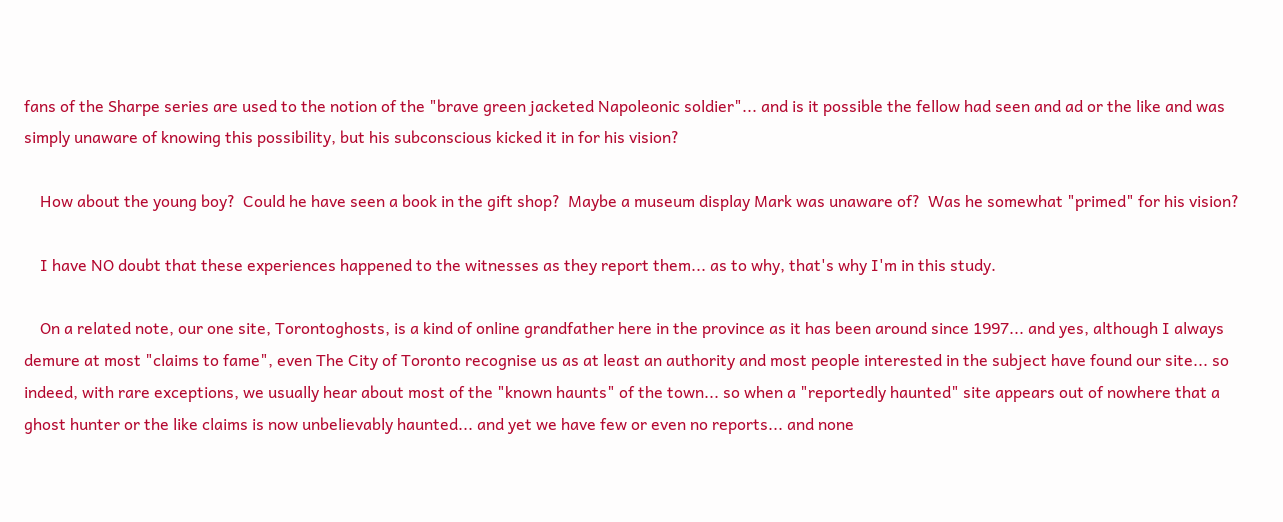fans of the Sharpe series are used to the notion of the "brave green jacketed Napoleonic soldier"... and is it possible the fellow had seen and ad or the like and was simply unaware of knowing this possibility, but his subconscious kicked it in for his vision?

    How about the young boy?  Could he have seen a book in the gift shop?  Maybe a museum display Mark was unaware of?  Was he somewhat "primed" for his vision?

    I have NO doubt that these experiences happened to the witnesses as they report them... as to why, that's why I'm in this study.

    On a related note, our one site, Torontoghosts, is a kind of online grandfather here in the province as it has been around since 1997... and yes, although I always demure at most "claims to fame", even The City of Toronto recognise us as at least an authority and most people interested in the subject have found our site... so indeed, with rare exceptions, we usually hear about most of the "known haunts" of the town... so when a "reportedly haunted" site appears out of nowhere that a ghost hunter or the like claims is now unbelievably haunted... and yet we have few or even no reports... and none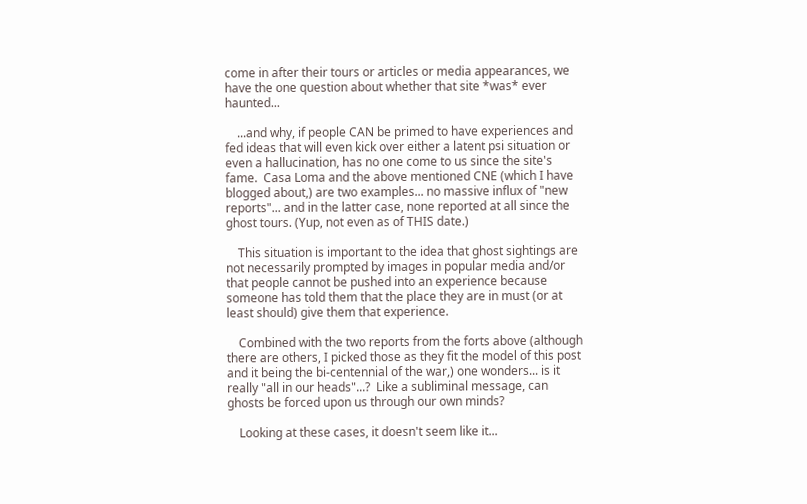come in after their tours or articles or media appearances, we have the one question about whether that site *was* ever haunted...

    ...and why, if people CAN be primed to have experiences and fed ideas that will even kick over either a latent psi situation or even a hallucination, has no one come to us since the site's fame.  Casa Loma and the above mentioned CNE (which I have blogged about,) are two examples... no massive influx of "new reports"... and in the latter case, none reported at all since the ghost tours. (Yup, not even as of THIS date.)

    This situation is important to the idea that ghost sightings are not necessarily prompted by images in popular media and/or that people cannot be pushed into an experience because someone has told them that the place they are in must (or at least should) give them that experience.

    Combined with the two reports from the forts above (although there are others, I picked those as they fit the model of this post and it being the bi-centennial of the war,) one wonders... is it really "all in our heads"...?  Like a subliminal message, can ghosts be forced upon us through our own minds?

    Looking at these cases, it doesn't seem like it...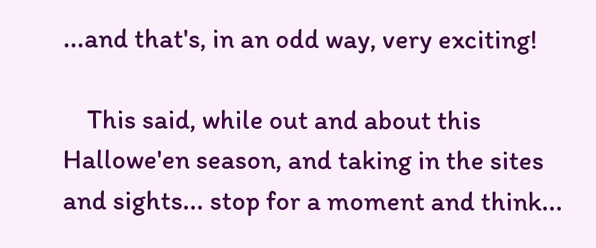...and that's, in an odd way, very exciting!

    This said, while out and about this Hallowe'en season, and taking in the sites and sights... stop for a moment and think...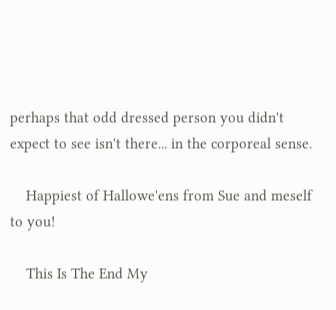perhaps that odd dressed person you didn't expect to see isn't there... in the corporeal sense.

    Happiest of Hallowe'ens from Sue and meself to you!

    This Is The End My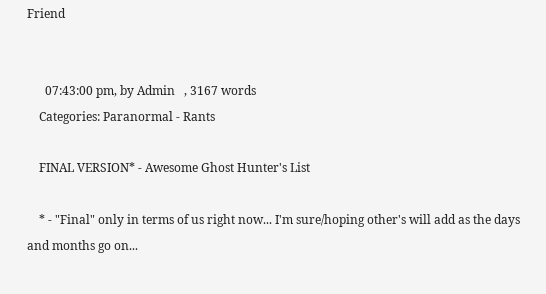Friend


      07:43:00 pm, by Admin   , 3167 words
    Categories: Paranormal - Rants

    FINAL VERSION* - Awesome Ghost Hunter's List

    * - "Final" only in terms of us right now... I'm sure/hoping other's will add as the days and months go on...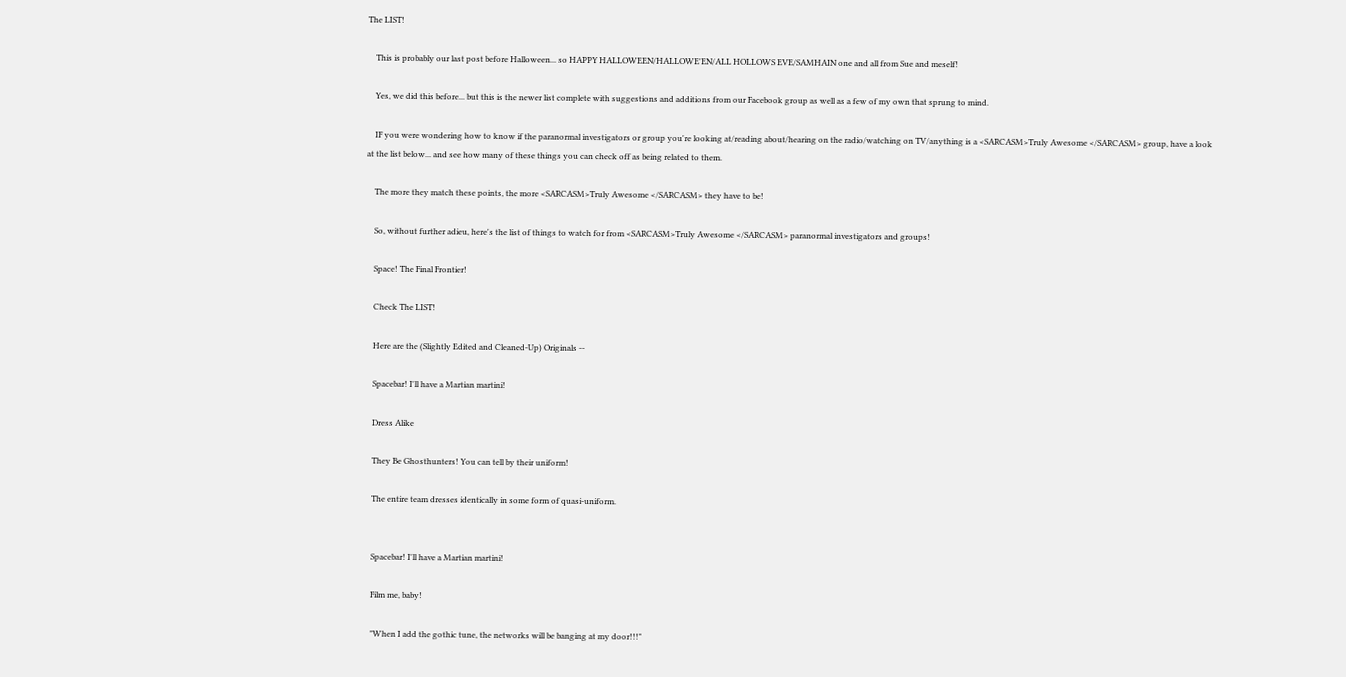The LIST!

    This is probably our last post before Halloween... so HAPPY HALLOWEEN/HALLOWE'EN/ALL HOLLOWS EVE/SAMHAIN one and all from Sue and meself!

    Yes, we did this before... but this is the newer list complete with suggestions and additions from our Facebook group as well as a few of my own that sprung to mind.

    IF you were wondering how to know if the paranormal investigators or group you're looking at/reading about/hearing on the radio/watching on TV/anything is a <SARCASM>Truly Awesome </SARCASM> group, have a look at the list below... and see how many of these things you can check off as being related to them.

    The more they match these points, the more <SARCASM>Truly Awesome </SARCASM> they have to be!

    So, without further adieu, here's the list of things to watch for from <SARCASM>Truly Awesome </SARCASM> paranormal investigators and groups!

    Space! The Final Frontier!

    Check The LIST!

    Here are the (Slightly Edited and Cleaned-Up) Originals --

    Spacebar! I'll have a Martian martini!

    Dress Alike

    They Be Ghosthunters! You can tell by their uniform!

    The entire team dresses identically in some form of quasi-uniform.


    Spacebar! I'll have a Martian martini!

    Film me, baby!

    "When I add the gothic tune, the networks will be banging at my door!!!"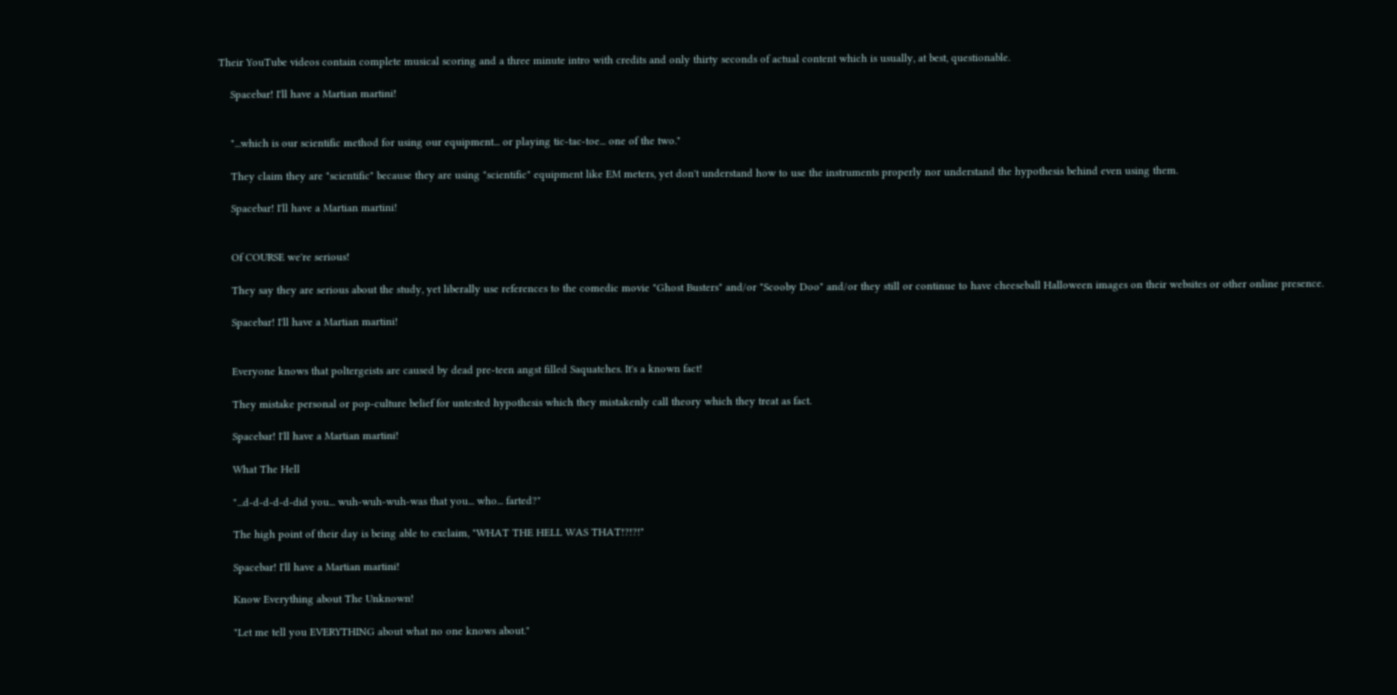Their YouTube videos contain complete musical scoring and a three minute intro with credits and only thirty seconds of actual content which is usually, at best, questionable.

    Spacebar! I'll have a Martian martini!


    "...which is our scientific method for using our equipment... or playing tic-tac-toe... one of the two."

    They claim they are "scientific" because they are using "scientific" equipment like EM meters, yet don't understand how to use the instruments properly nor understand the hypothesis behind even using them.

    Spacebar! I'll have a Martian martini!


    Of COURSE we're serious!

    They say they are serious about the study, yet liberally use references to the comedic movie "Ghost Busters" and/or "Scooby Doo" and/or they still or continue to have cheeseball Halloween images on their websites or other online presence.

    Spacebar! I'll have a Martian martini!


    Everyone knows that poltergeists are caused by dead pre-teen angst filled Saquatches. It's a known fact!

    They mistake personal or pop-culture belief for untested hypothesis which they mistakenly call theory which they treat as fact.

    Spacebar! I'll have a Martian martini!

    What The Hell

    "...d-d-d-d-d-did you... wuh-wuh-wuh-was that you... who... farted?"

    The high point of their day is being able to exclaim, "WHAT THE HELL WAS THAT!?!?!"

    Spacebar! I'll have a Martian martini!

    Know Everything about The Unknown!

    "Let me tell you EVERYTHING about what no one knows about."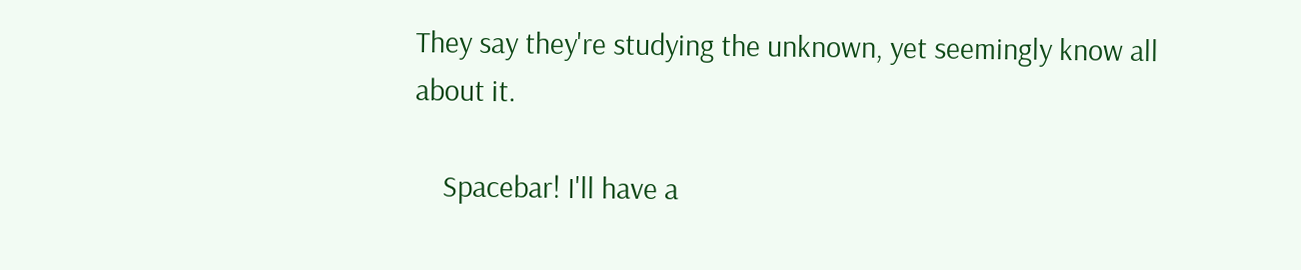They say they're studying the unknown, yet seemingly know all about it.

    Spacebar! I'll have a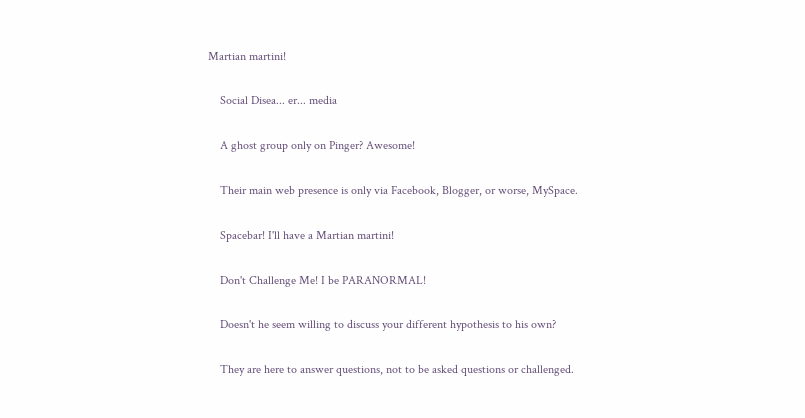Martian martini!

    Social Disea... er... media

    A ghost group only on Pinger? Awesome!

    Their main web presence is only via Facebook, Blogger, or worse, MySpace.

    Spacebar! I'll have a Martian martini!

    Don't Challenge Me! I be PARANORMAL!

    Doesn't he seem willing to discuss your different hypothesis to his own?

    They are here to answer questions, not to be asked questions or challenged.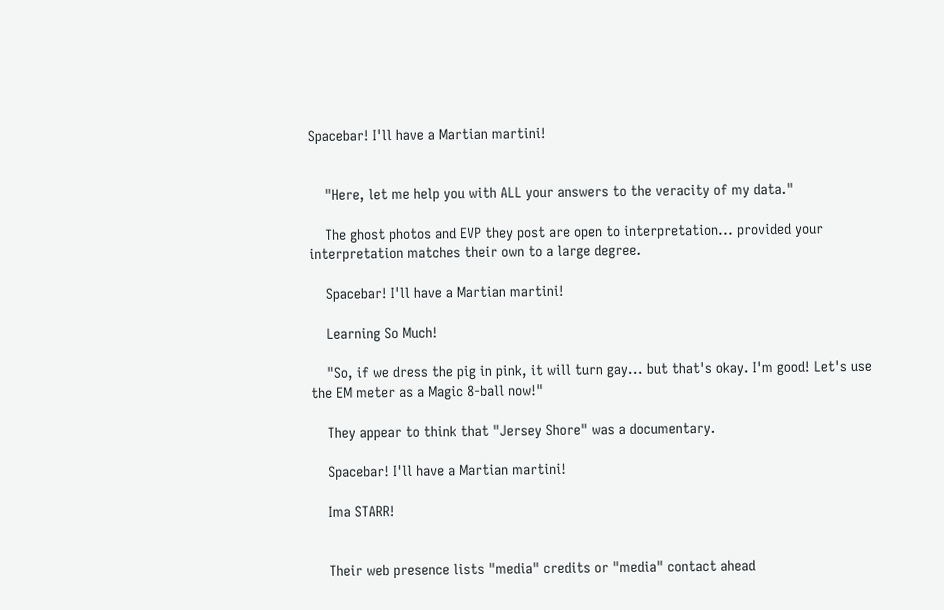Spacebar! I'll have a Martian martini!


    "Here, let me help you with ALL your answers to the veracity of my data."

    The ghost photos and EVP they post are open to interpretation... provided your interpretation matches their own to a large degree.

    Spacebar! I'll have a Martian martini!

    Learning So Much!

    "So, if we dress the pig in pink, it will turn gay... but that's okay. I'm good! Let's use the EM meter as a Magic 8-ball now!"

    They appear to think that "Jersey Shore" was a documentary.

    Spacebar! I'll have a Martian martini!

    Ima STARR!


    Their web presence lists "media" credits or "media" contact ahead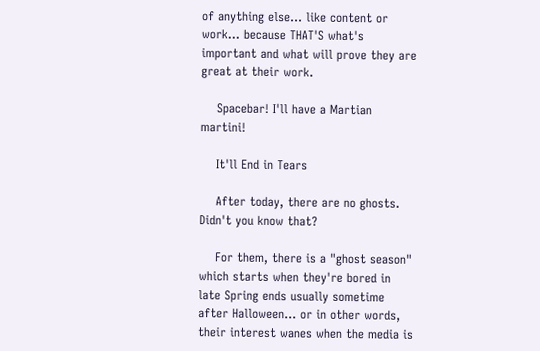of anything else... like content or work... because THAT'S what's important and what will prove they are great at their work.

    Spacebar! I'll have a Martian martini!

    It'll End in Tears

    After today, there are no ghosts. Didn't you know that?

    For them, there is a "ghost season" which starts when they're bored in late Spring ends usually sometime after Halloween... or in other words, their interest wanes when the media is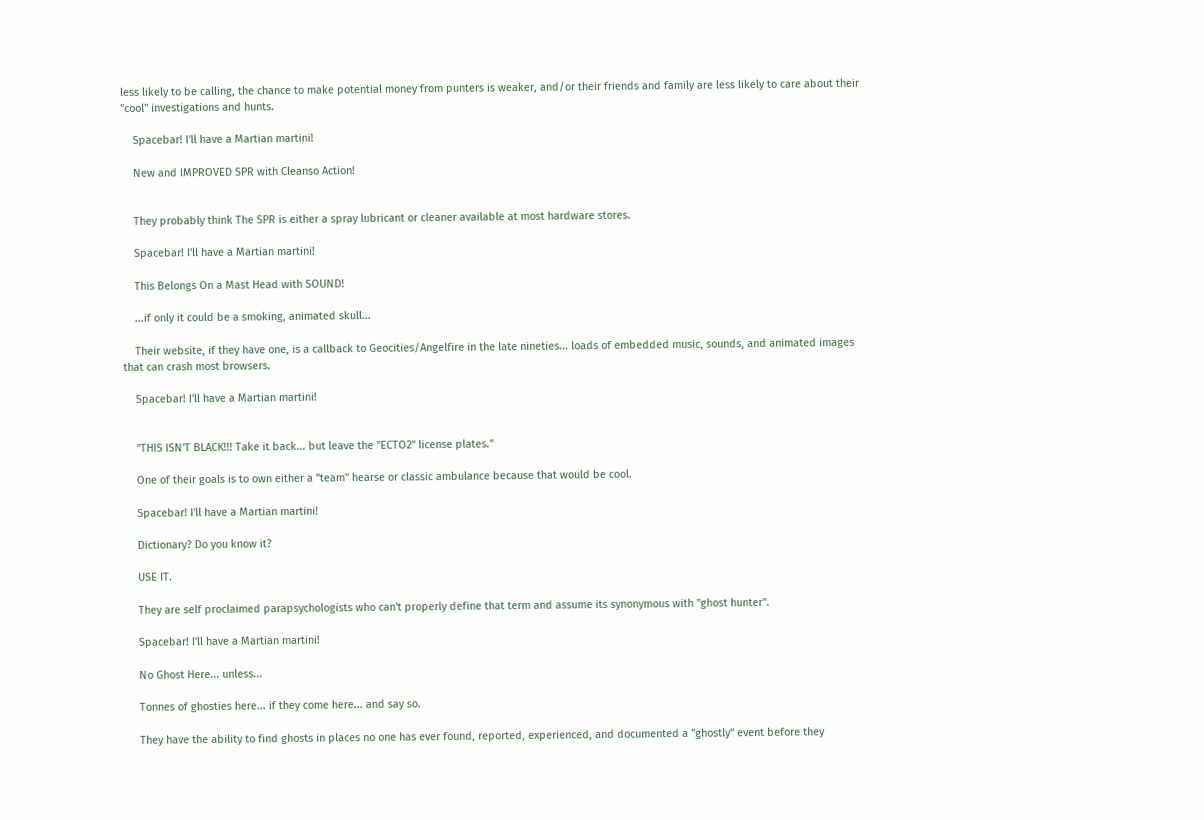less likely to be calling, the chance to make potential money from punters is weaker, and/or their friends and family are less likely to care about their "cool" investigations and hunts.

    Spacebar! I'll have a Martian martini!

    New and IMPROVED SPR with Cleanso Action!


    They probably think The SPR is either a spray lubricant or cleaner available at most hardware stores.

    Spacebar! I'll have a Martian martini!

    This Belongs On a Mast Head with SOUND!

    ...if only it could be a smoking, animated skull...

    Their website, if they have one, is a callback to Geocities/Angelfire in the late nineties... loads of embedded music, sounds, and animated images that can crash most browsers.

    Spacebar! I'll have a Martian martini!


    "THIS ISN'T BLACK!!! Take it back... but leave the "ECTO2" license plates."

    One of their goals is to own either a "team" hearse or classic ambulance because that would be cool.

    Spacebar! I'll have a Martian martini!

    Dictionary? Do you know it?

    USE IT.

    They are self proclaimed parapsychologists who can't properly define that term and assume its synonymous with "ghost hunter".

    Spacebar! I'll have a Martian martini!

    No Ghost Here... unless...

    Tonnes of ghosties here... if they come here... and say so.

    They have the ability to find ghosts in places no one has ever found, reported, experienced, and documented a "ghostly" event before they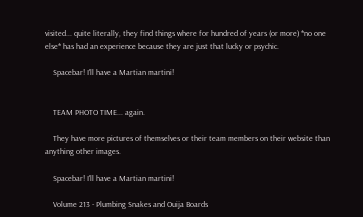visited... quite literally, they find things where for hundred of years (or more) *no one else* has had an experience because they are just that lucky or psychic.

    Spacebar! I'll have a Martian martini!


    TEAM PHOTO TIME... again.

    They have more pictures of themselves or their team members on their website than anything other images.

    Spacebar! I'll have a Martian martini!

    Volume 213 - Plumbing Snakes and Ouija Boards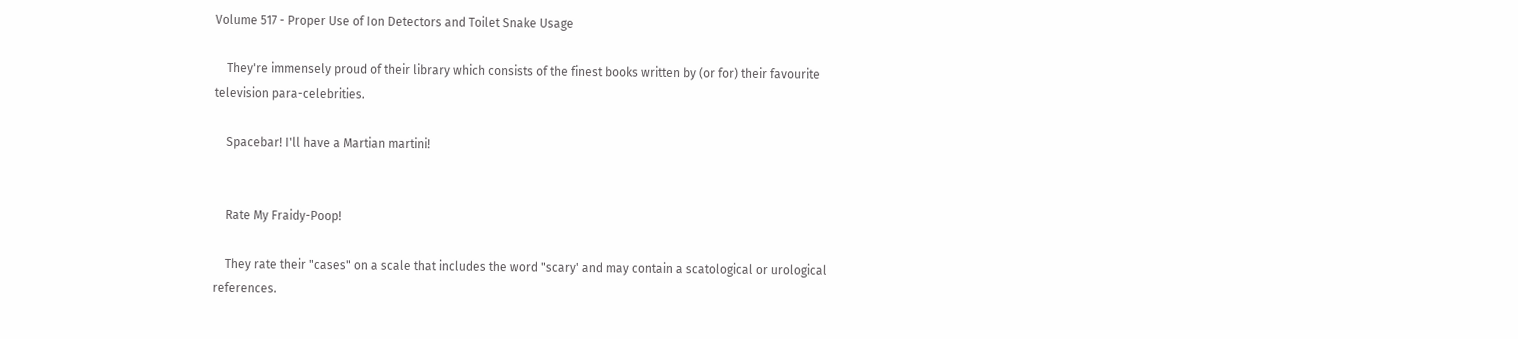Volume 517 - Proper Use of Ion Detectors and Toilet Snake Usage

    They're immensely proud of their library which consists of the finest books written by (or for) their favourite television para-celebrities.

    Spacebar! I'll have a Martian martini!


    Rate My Fraidy-Poop!

    They rate their "cases" on a scale that includes the word "scary' and may contain a scatological or urological references.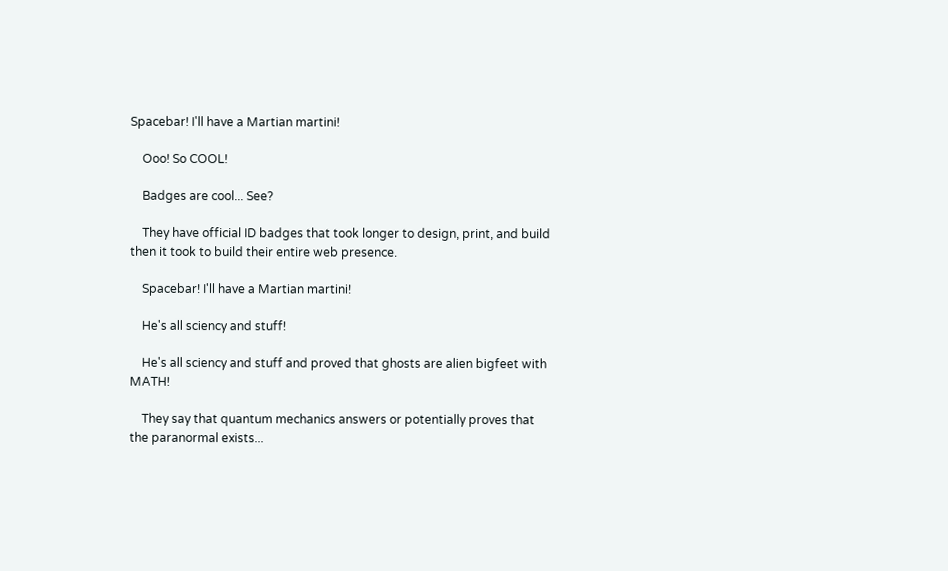Spacebar! I'll have a Martian martini!

    Ooo! So COOL!

    Badges are cool... See?

    They have official ID badges that took longer to design, print, and build then it took to build their entire web presence.

    Spacebar! I'll have a Martian martini!

    He's all sciency and stuff!

    He's all sciency and stuff and proved that ghosts are alien bigfeet with MATH!

    They say that quantum mechanics answers or potentially proves that the paranormal exists...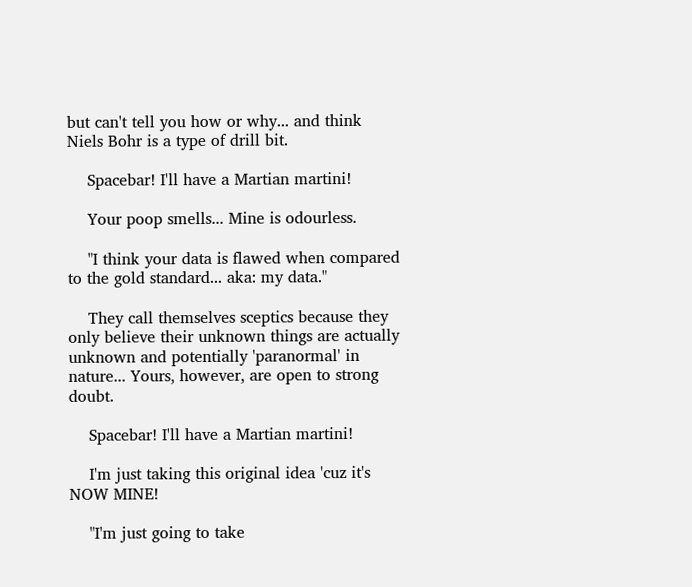but can't tell you how or why... and think Niels Bohr is a type of drill bit.

    Spacebar! I'll have a Martian martini!

    Your poop smells... Mine is odourless.

    "I think your data is flawed when compared to the gold standard... aka: my data."

    They call themselves sceptics because they only believe their unknown things are actually unknown and potentially 'paranormal' in nature... Yours, however, are open to strong doubt.

    Spacebar! I'll have a Martian martini!

    I'm just taking this original idea 'cuz it's NOW MINE!

    "I'm just going to take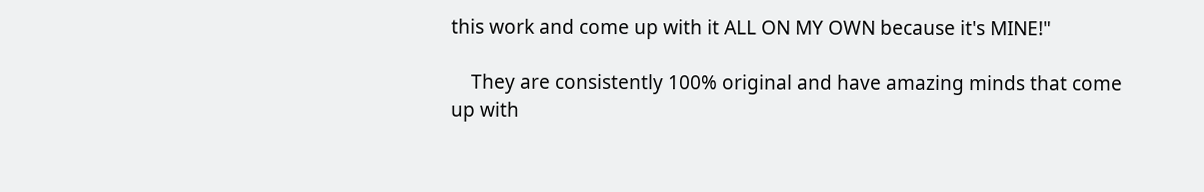this work and come up with it ALL ON MY OWN because it's MINE!"

    They are consistently 100% original and have amazing minds that come up with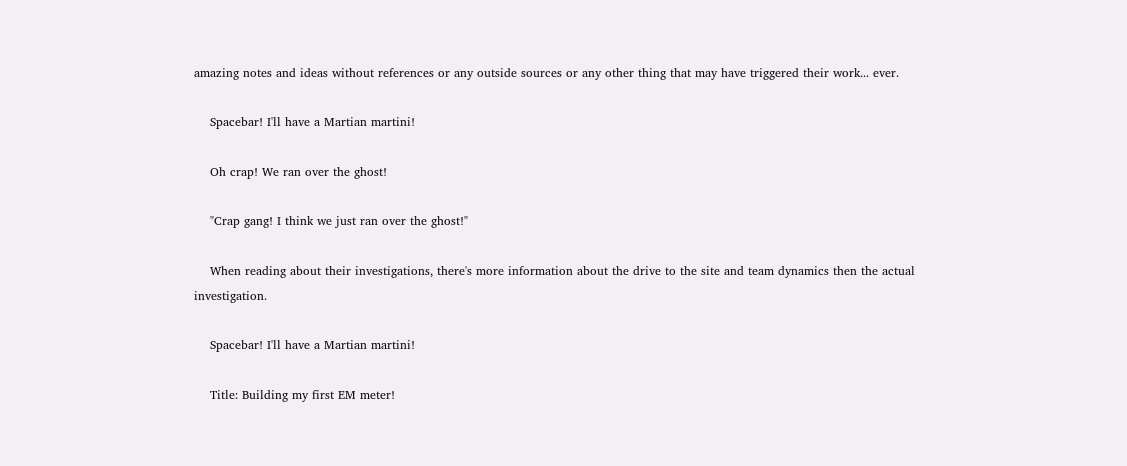amazing notes and ideas without references or any outside sources or any other thing that may have triggered their work... ever.

    Spacebar! I'll have a Martian martini!

    Oh crap! We ran over the ghost!

    "Crap gang! I think we just ran over the ghost!"

    When reading about their investigations, there's more information about the drive to the site and team dynamics then the actual investigation.

    Spacebar! I'll have a Martian martini!

    Title: Building my first EM meter!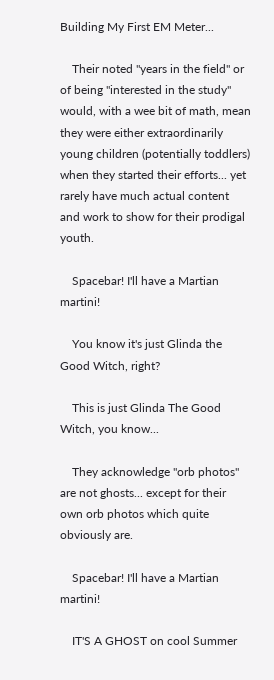Building My First EM Meter...

    Their noted "years in the field" or of being "interested in the study" would, with a wee bit of math, mean they were either extraordinarily young children (potentially toddlers) when they started their efforts... yet rarely have much actual content and work to show for their prodigal youth.

    Spacebar! I'll have a Martian martini!

    You know it's just Glinda the Good Witch, right?

    This is just Glinda The Good Witch, you know...

    They acknowledge "orb photos" are not ghosts... except for their own orb photos which quite obviously are.

    Spacebar! I'll have a Martian martini!

    IT'S A GHOST on cool Summer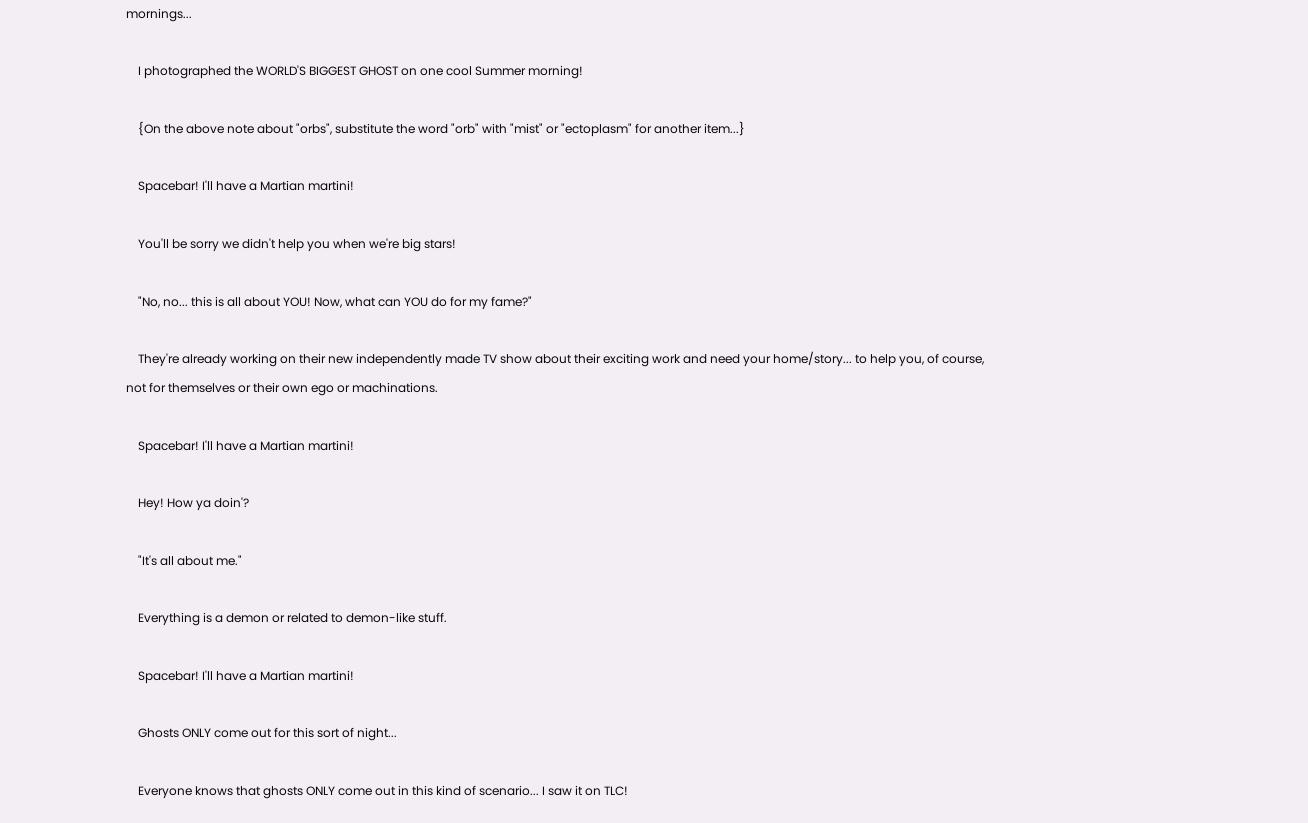mornings...

    I photographed the WORLD'S BIGGEST GHOST on one cool Summer morning!

    {On the above note about "orbs", substitute the word "orb" with "mist" or "ectoplasm" for another item...}

    Spacebar! I'll have a Martian martini!

    You'll be sorry we didn't help you when we're big stars!

    "No, no... this is all about YOU! Now, what can YOU do for my fame?"

    They're already working on their new independently made TV show about their exciting work and need your home/story... to help you, of course, not for themselves or their own ego or machinations.

    Spacebar! I'll have a Martian martini!

    Hey! How ya doin'?

    "It's all about me."

    Everything is a demon or related to demon-like stuff.

    Spacebar! I'll have a Martian martini!

    Ghosts ONLY come out for this sort of night...

    Everyone knows that ghosts ONLY come out in this kind of scenario... I saw it on TLC!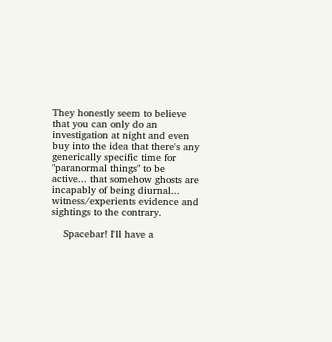They honestly seem to believe that you can only do an investigation at night and even buy into the idea that there's any generically specific time for "paranormal things" to be active... that somehow ghosts are incapably of being diurnal... witness/experients evidence and sightings to the contrary.

    Spacebar! I'll have a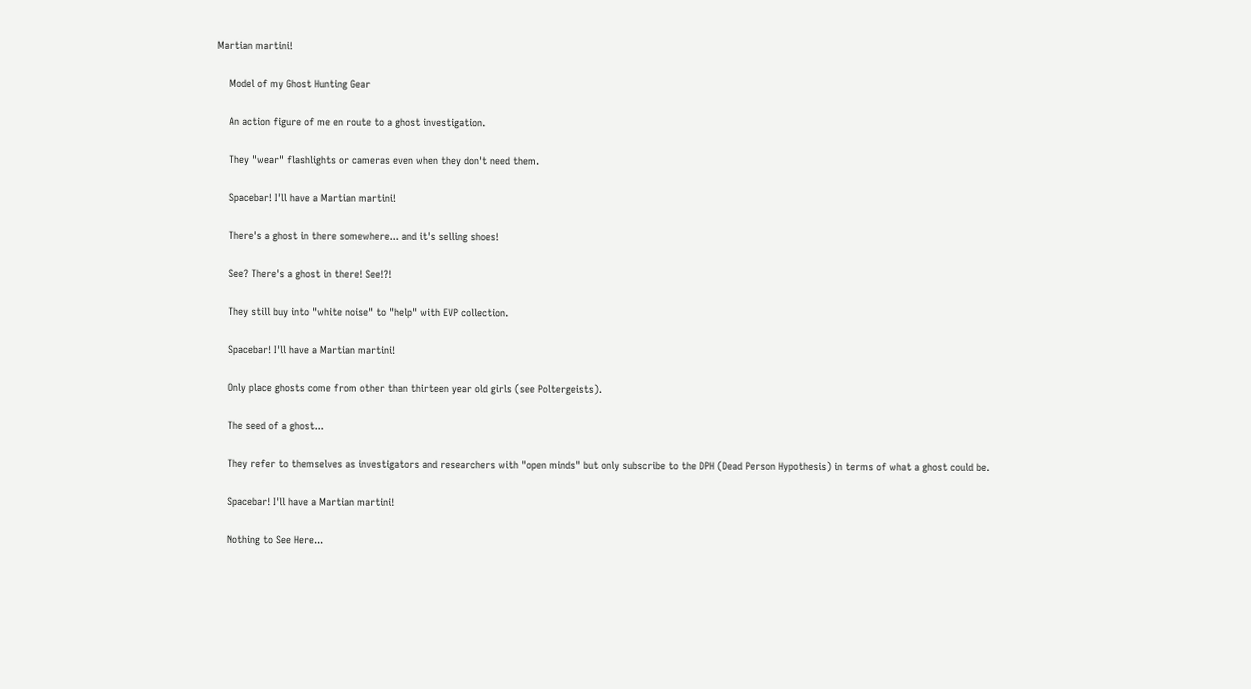Martian martini!

    Model of my Ghost Hunting Gear

    An action figure of me en route to a ghost investigation.

    They "wear" flashlights or cameras even when they don't need them.

    Spacebar! I'll have a Martian martini!

    There's a ghost in there somewhere... and it's selling shoes!

    See? There's a ghost in there! See!?!

    They still buy into "white noise" to "help" with EVP collection.

    Spacebar! I'll have a Martian martini!

    Only place ghosts come from other than thirteen year old girls (see Poltergeists).

    The seed of a ghost...

    They refer to themselves as investigators and researchers with "open minds" but only subscribe to the DPH (Dead Person Hypothesis) in terms of what a ghost could be.

    Spacebar! I'll have a Martian martini!

    Nothing to See Here...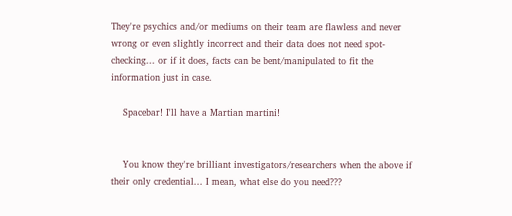They're psychics and/or mediums on their team are flawless and never wrong or even slightly incorrect and their data does not need spot-checking... or if it does, facts can be bent/manipulated to fit the information just in case.

    Spacebar! I'll have a Martian martini!


    You know they're brilliant investigators/researchers when the above if their only credential... I mean, what else do you need???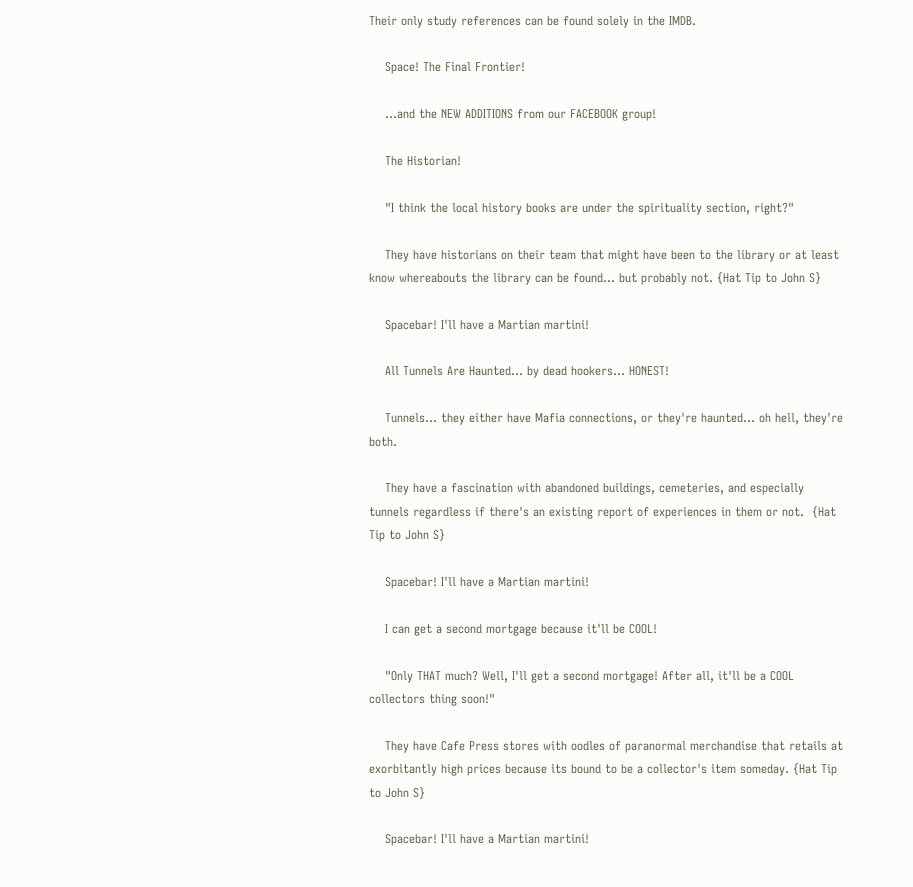Their only study references can be found solely in the IMDB.

    Space! The Final Frontier!

    ...and the NEW ADDITIONS from our FACEBOOK group!

    The Historian!

    "I think the local history books are under the spirituality section, right?"

    They have historians on their team that might have been to the library or at least know whereabouts the library can be found... but probably not. {Hat Tip to John S}

    Spacebar! I'll have a Martian martini!

    All Tunnels Are Haunted... by dead hookers... HONEST!

    Tunnels... they either have Mafia connections, or they're haunted... oh hell, they're both.

    They have a fascination with abandoned buildings, cemeteries, and especially tunnels regardless if there's an existing report of experiences in them or not.  {Hat Tip to John S}

    Spacebar! I'll have a Martian martini!

    I can get a second mortgage because it'll be COOL!

    "Only THAT much? Well, I'll get a second mortgage! After all, it'll be a COOL collectors thing soon!"

    They have Cafe Press stores with oodles of paranormal merchandise that retails at exorbitantly high prices because its bound to be a collector's item someday. {Hat Tip to John S}

    Spacebar! I'll have a Martian martini!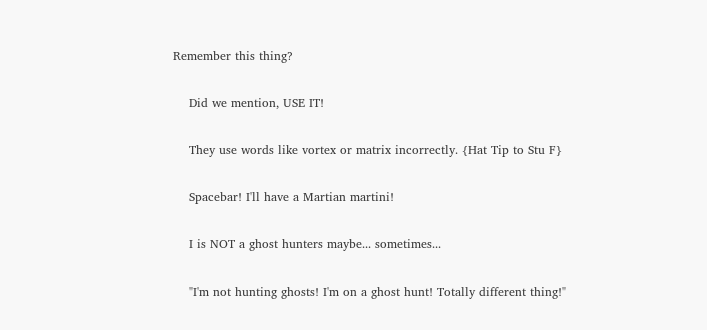Remember this thing?

    Did we mention, USE IT!

    They use words like vortex or matrix incorrectly. {Hat Tip to Stu F}

    Spacebar! I'll have a Martian martini!

    I is NOT a ghost hunters maybe... sometimes...

    "I'm not hunting ghosts! I'm on a ghost hunt! Totally different thing!"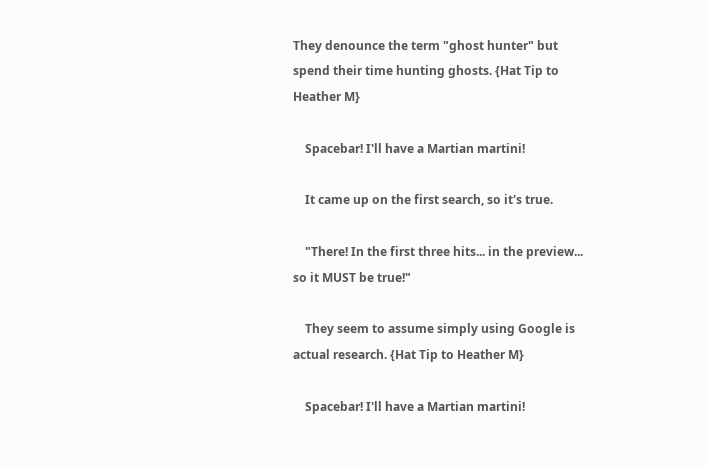They denounce the term "ghost hunter" but spend their time hunting ghosts. {Hat Tip to Heather M}

    Spacebar! I'll have a Martian martini!

    It came up on the first search, so it's true.

    "There! In the first three hits... in the preview... so it MUST be true!"

    They seem to assume simply using Google is actual research. {Hat Tip to Heather M}

    Spacebar! I'll have a Martian martini!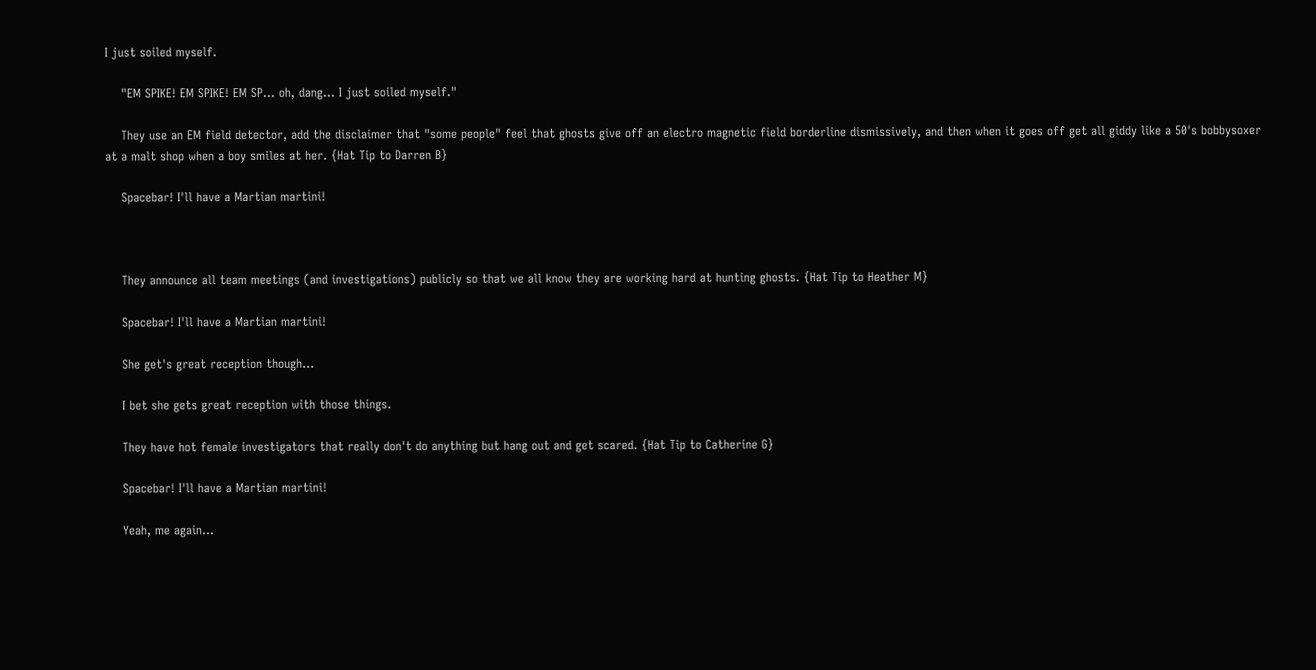I just soiled myself.

    "EM SPIKE! EM SPIKE! EM SP... oh, dang... I just soiled myself."

    They use an EM field detector, add the disclaimer that "some people" feel that ghosts give off an electro magnetic field borderline dismissively, and then when it goes off get all giddy like a 50's bobbysoxer at a malt shop when a boy smiles at her. {Hat Tip to Darren B}

    Spacebar! I'll have a Martian martini!



    They announce all team meetings (and investigations) publicly so that we all know they are working hard at hunting ghosts. {Hat Tip to Heather M}

    Spacebar! I'll have a Martian martini!

    She get's great reception though...

    I bet she gets great reception with those things.

    They have hot female investigators that really don't do anything but hang out and get scared. {Hat Tip to Catherine G}

    Spacebar! I'll have a Martian martini!

    Yeah, me again...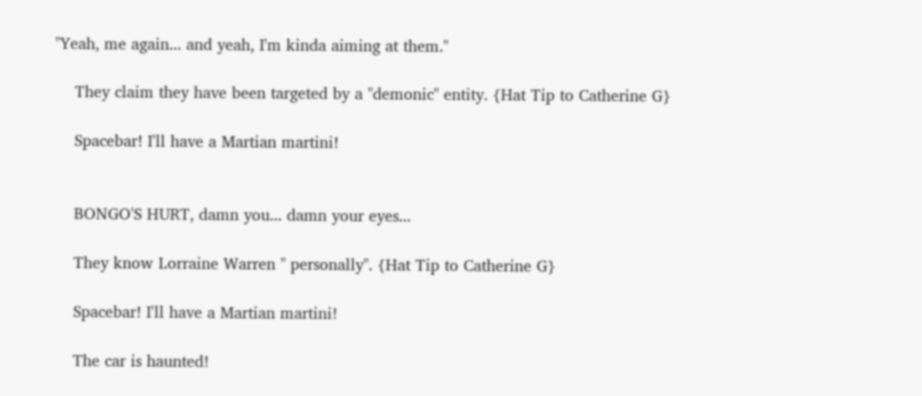"Yeah, me again... and yeah, I'm kinda aiming at them."

    They claim they have been targeted by a "demonic" entity. {Hat Tip to Catherine G}

    Spacebar! I'll have a Martian martini!


    BONGO'S HURT, damn you... damn your eyes...

    They know Lorraine Warren " personally". {Hat Tip to Catherine G}

    Spacebar! I'll have a Martian martini!

    The car is haunted!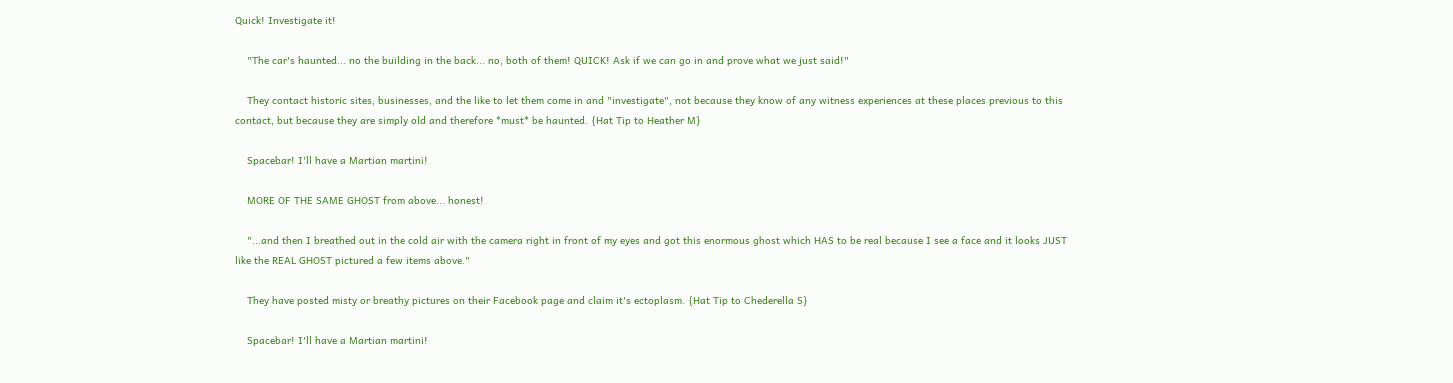Quick! Investigate it!

    "The car's haunted... no the building in the back... no, both of them! QUICK! Ask if we can go in and prove what we just said!"

    They contact historic sites, businesses, and the like to let them come in and "investigate", not because they know of any witness experiences at these places previous to this contact, but because they are simply old and therefore *must* be haunted. {Hat Tip to Heather M}

    Spacebar! I'll have a Martian martini!

    MORE OF THE SAME GHOST from above... honest!

    "...and then I breathed out in the cold air with the camera right in front of my eyes and got this enormous ghost which HAS to be real because I see a face and it looks JUST like the REAL GHOST pictured a few items above."

    They have posted misty or breathy pictures on their Facebook page and claim it's ectoplasm. {Hat Tip to Chederella S}

    Spacebar! I'll have a Martian martini!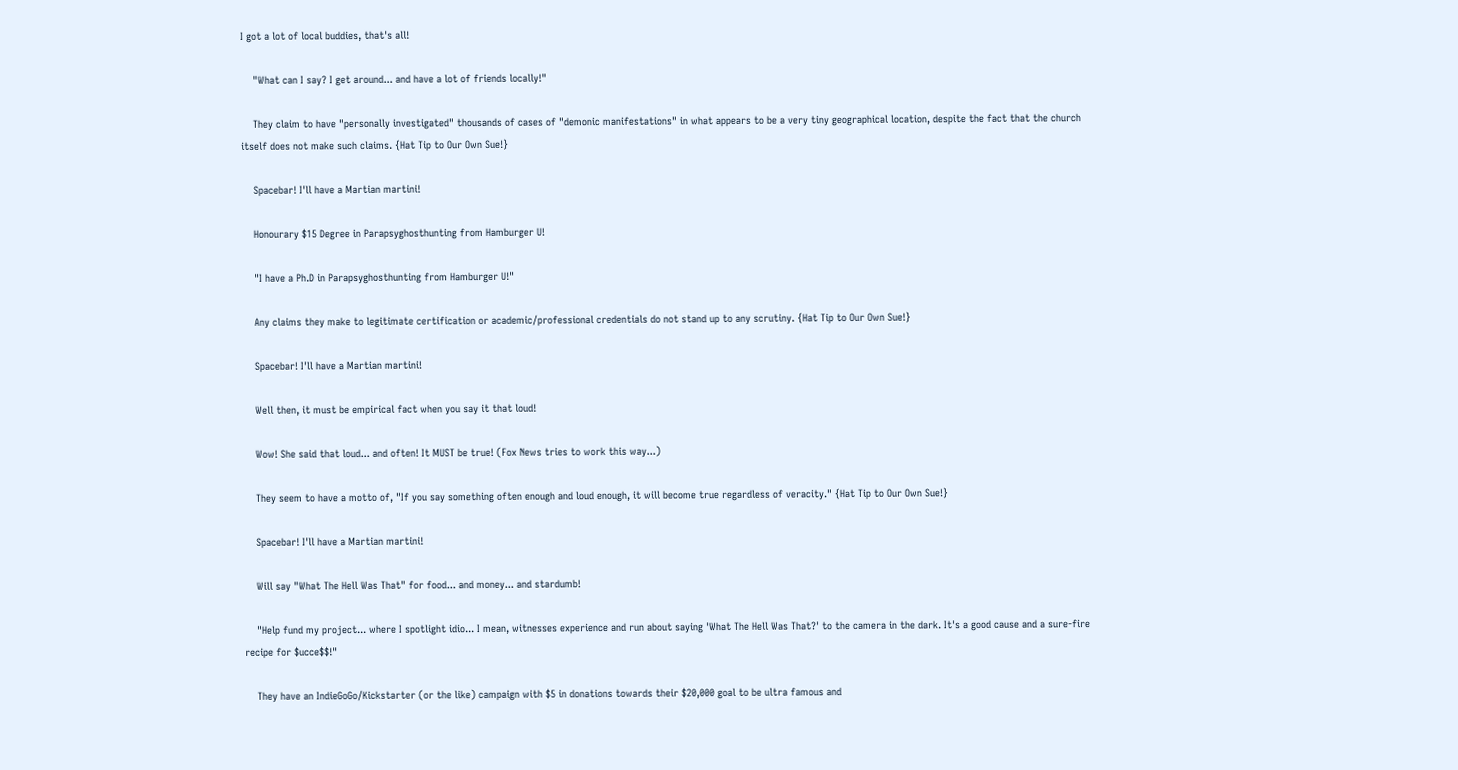I got a lot of local buddies, that's all!

    "What can I say? I get around... and have a lot of friends locally!"

    They claim to have "personally investigated" thousands of cases of "demonic manifestations" in what appears to be a very tiny geographical location, despite the fact that the church itself does not make such claims. {Hat Tip to Our Own Sue!}

    Spacebar! I'll have a Martian martini!

    Honourary $15 Degree in Parapsyghosthunting from Hamburger U!

    "I have a Ph.D in Parapsyghosthunting from Hamburger U!"

    Any claims they make to legitimate certification or academic/professional credentials do not stand up to any scrutiny. {Hat Tip to Our Own Sue!}

    Spacebar! I'll have a Martian martini!

    Well then, it must be empirical fact when you say it that loud!

    Wow! She said that loud... and often! It MUST be true! (Fox News tries to work this way...)

    They seem to have a motto of, "If you say something often enough and loud enough, it will become true regardless of veracity." {Hat Tip to Our Own Sue!}

    Spacebar! I'll have a Martian martini!

    Will say "What The Hell Was That" for food... and money... and stardumb!

    "Help fund my project... where I spotlight idio... I mean, witnesses experience and run about saying 'What The Hell Was That?' to the camera in the dark. It's a good cause and a sure-fire recipe for $ucce$$!"

    They have an IndieGoGo/Kickstarter (or the like) campaign with $5 in donations towards their $20,000 goal to be ultra famous and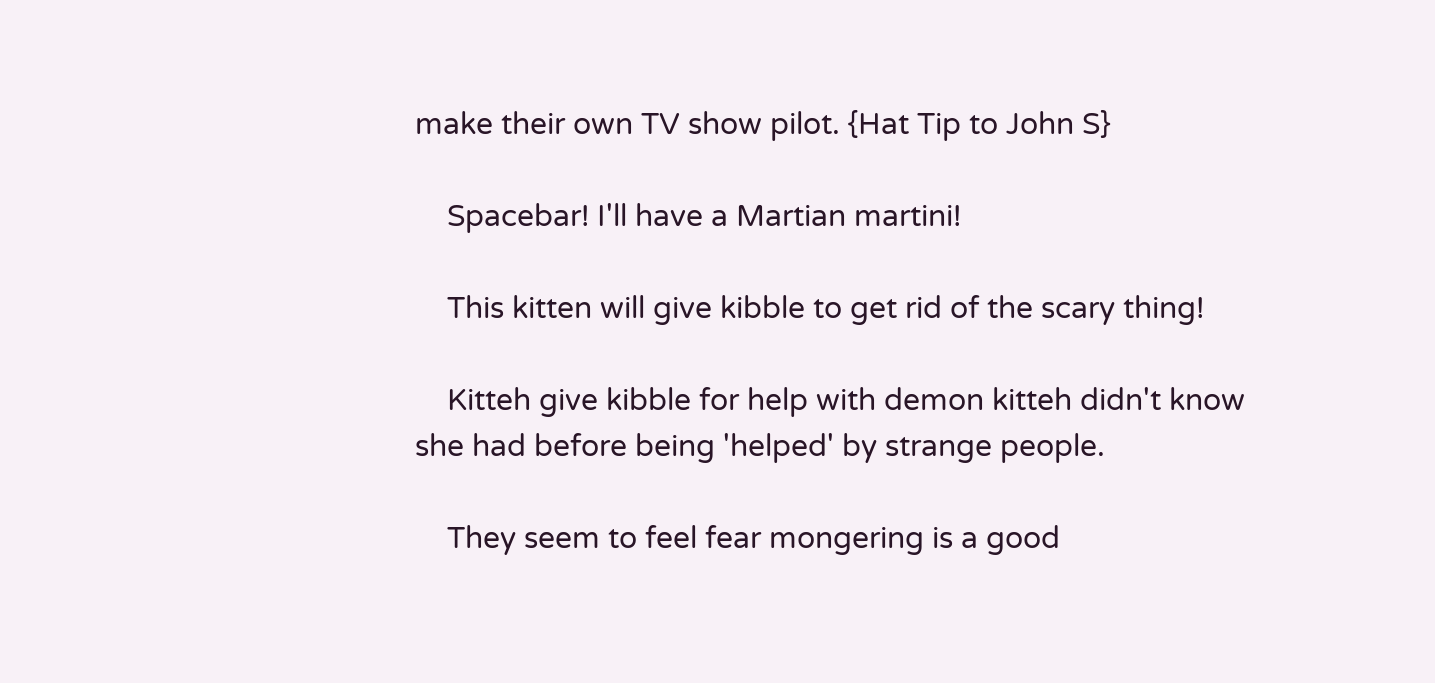make their own TV show pilot. {Hat Tip to John S}

    Spacebar! I'll have a Martian martini!

    This kitten will give kibble to get rid of the scary thing!

    Kitteh give kibble for help with demon kitteh didn't know she had before being 'helped' by strange people.

    They seem to feel fear mongering is a good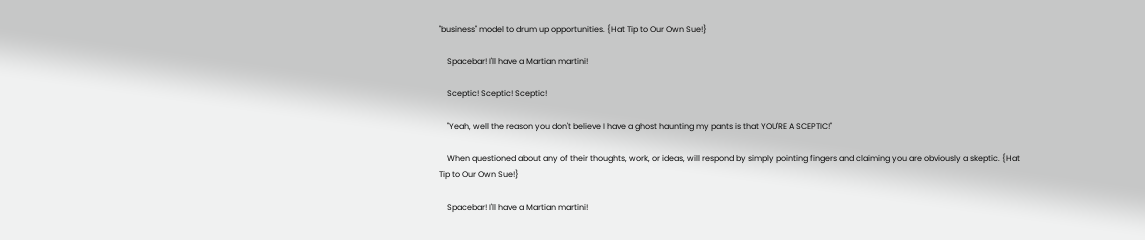"business" model to drum up opportunities. {Hat Tip to Our Own Sue!}

    Spacebar! I'll have a Martian martini!

    Sceptic! Sceptic! Sceptic!

    "Yeah, well the reason you don't believe I have a ghost haunting my pants is that YOU'RE A SCEPTIC!"

    When questioned about any of their thoughts, work, or ideas, will respond by simply pointing fingers and claiming you are obviously a skeptic. {Hat Tip to Our Own Sue!}

    Spacebar! I'll have a Martian martini!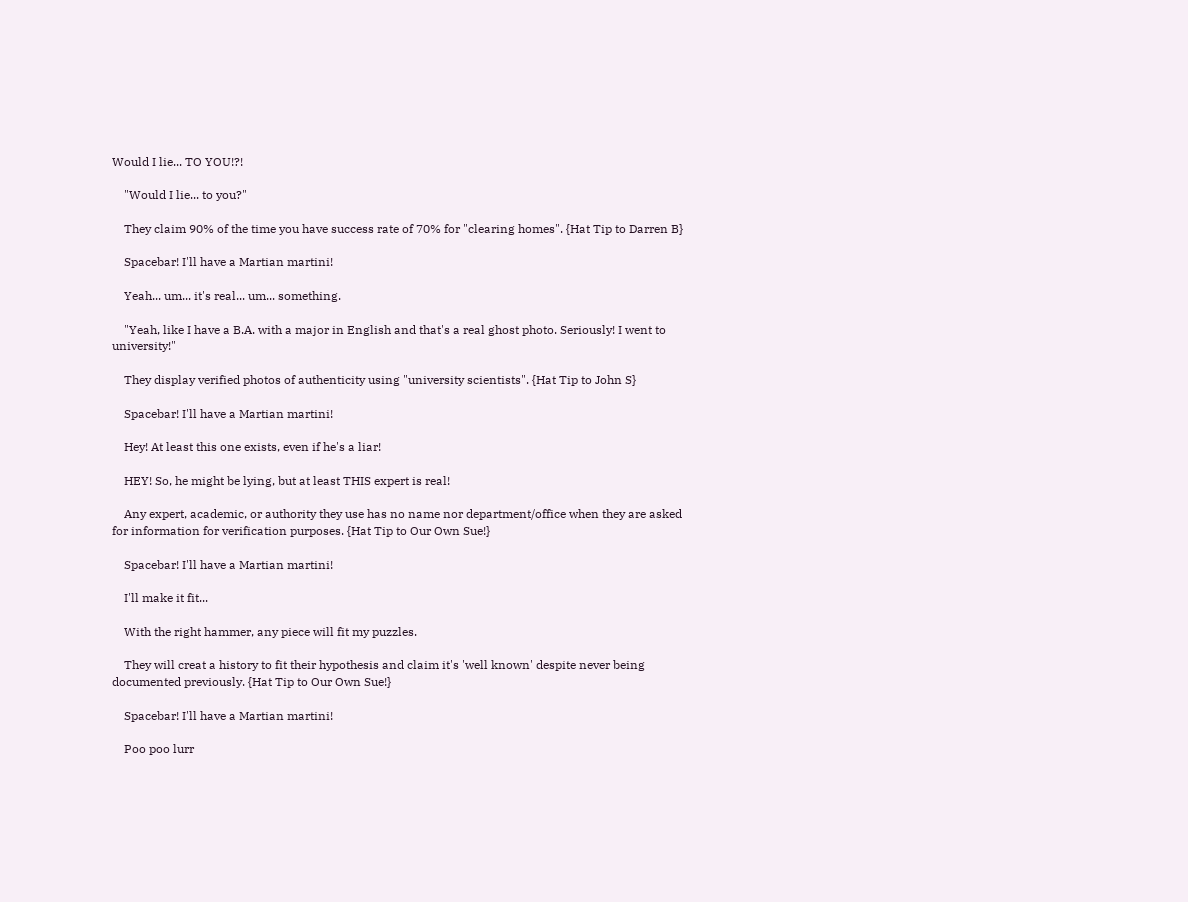Would I lie... TO YOU!?!

    "Would I lie... to you?"

    They claim 90% of the time you have success rate of 70% for "clearing homes". {Hat Tip to Darren B}

    Spacebar! I'll have a Martian martini!

    Yeah... um... it's real... um... something.

    "Yeah, like I have a B.A. with a major in English and that's a real ghost photo. Seriously! I went to university!"

    They display verified photos of authenticity using "university scientists". {Hat Tip to John S}

    Spacebar! I'll have a Martian martini!

    Hey! At least this one exists, even if he's a liar!

    HEY! So, he might be lying, but at least THIS expert is real!

    Any expert, academic, or authority they use has no name nor department/office when they are asked for information for verification purposes. {Hat Tip to Our Own Sue!}

    Spacebar! I'll have a Martian martini!

    I'll make it fit...

    With the right hammer, any piece will fit my puzzles.

    They will creat a history to fit their hypothesis and claim it's 'well known' despite never being documented previously. {Hat Tip to Our Own Sue!}

    Spacebar! I'll have a Martian martini!

    Poo poo lurr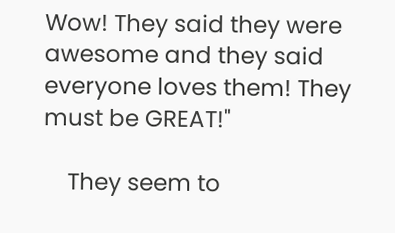Wow! They said they were awesome and they said everyone loves them! They must be GREAT!"

    They seem to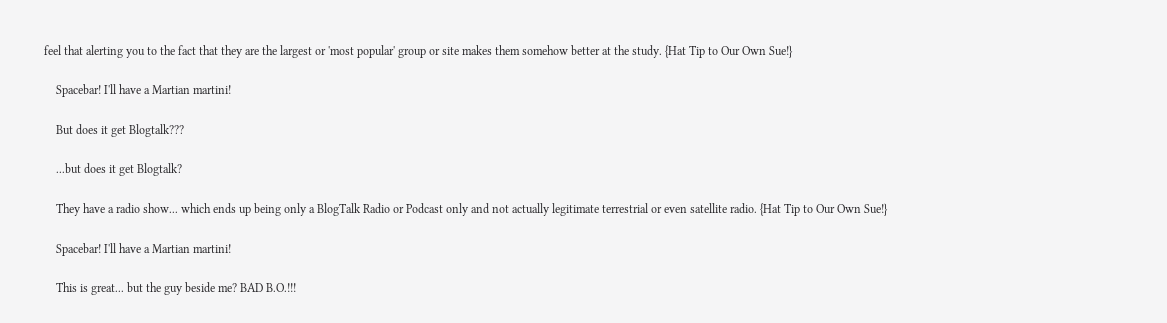feel that alerting you to the fact that they are the largest or 'most popular' group or site makes them somehow better at the study. {Hat Tip to Our Own Sue!}

    Spacebar! I'll have a Martian martini!

    But does it get Blogtalk???

    ...but does it get Blogtalk?

    They have a radio show... which ends up being only a BlogTalk Radio or Podcast only and not actually legitimate terrestrial or even satellite radio. {Hat Tip to Our Own Sue!}

    Spacebar! I'll have a Martian martini!

    This is great... but the guy beside me? BAD B.O.!!!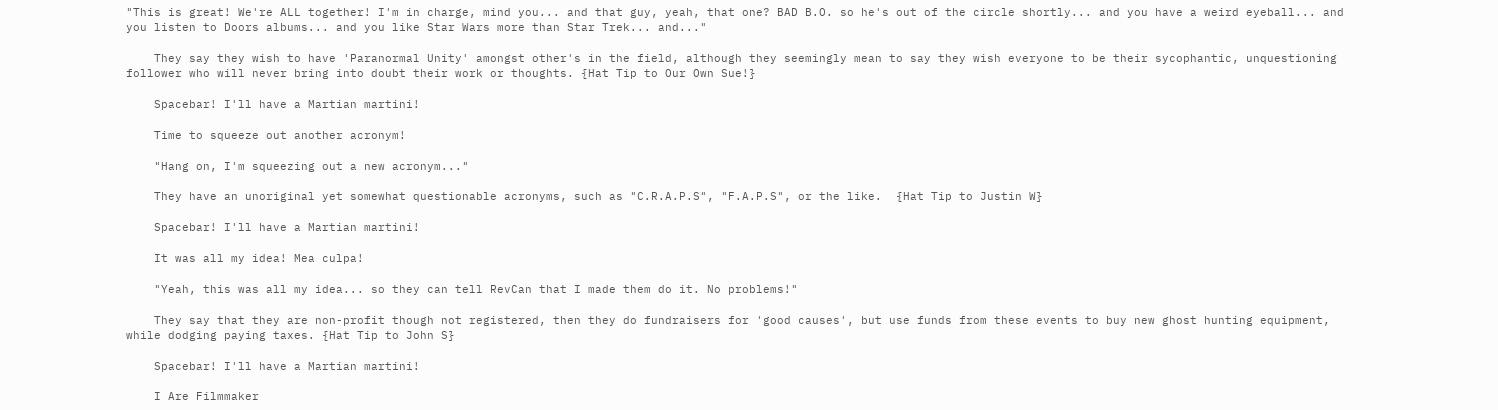"This is great! We're ALL together! I'm in charge, mind you... and that guy, yeah, that one? BAD B.O. so he's out of the circle shortly... and you have a weird eyeball... and you listen to Doors albums... and you like Star Wars more than Star Trek... and..."

    They say they wish to have 'Paranormal Unity' amongst other's in the field, although they seemingly mean to say they wish everyone to be their sycophantic, unquestioning follower who will never bring into doubt their work or thoughts. {Hat Tip to Our Own Sue!}

    Spacebar! I'll have a Martian martini!

    Time to squeeze out another acronym!

    "Hang on, I'm squeezing out a new acronym..."

    They have an unoriginal yet somewhat questionable acronyms, such as "C.R.A.P.S", "F.A.P.S", or the like.  {Hat Tip to Justin W}

    Spacebar! I'll have a Martian martini!

    It was all my idea! Mea culpa!

    "Yeah, this was all my idea... so they can tell RevCan that I made them do it. No problems!"

    They say that they are non-profit though not registered, then they do fundraisers for 'good causes', but use funds from these events to buy new ghost hunting equipment, while dodging paying taxes. {Hat Tip to John S}

    Spacebar! I'll have a Martian martini!

    I Are Filmmaker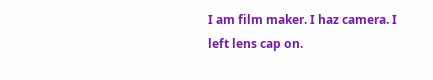I am film maker. I haz camera. I left lens cap on.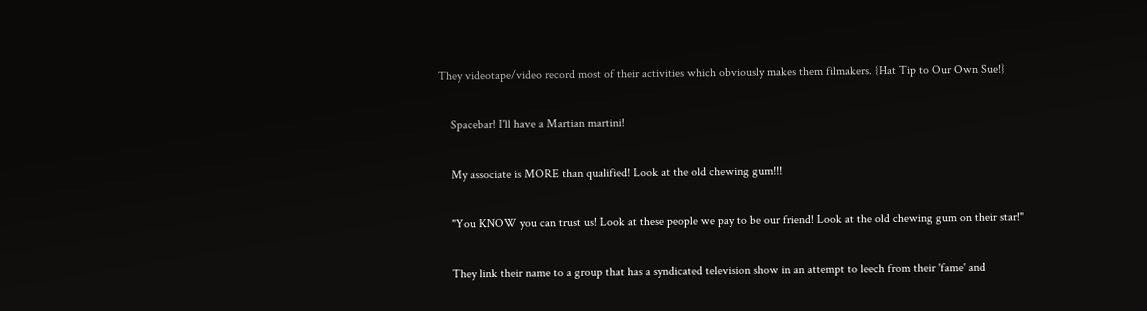They videotape/video record most of their activities which obviously makes them filmakers. {Hat Tip to Our Own Sue!}

    Spacebar! I'll have a Martian martini!

    My associate is MORE than qualified! Look at the old chewing gum!!!

    "You KNOW you can trust us! Look at these people we pay to be our friend! Look at the old chewing gum on their star!"

    They link their name to a group that has a syndicated television show in an attempt to leech from their 'fame' and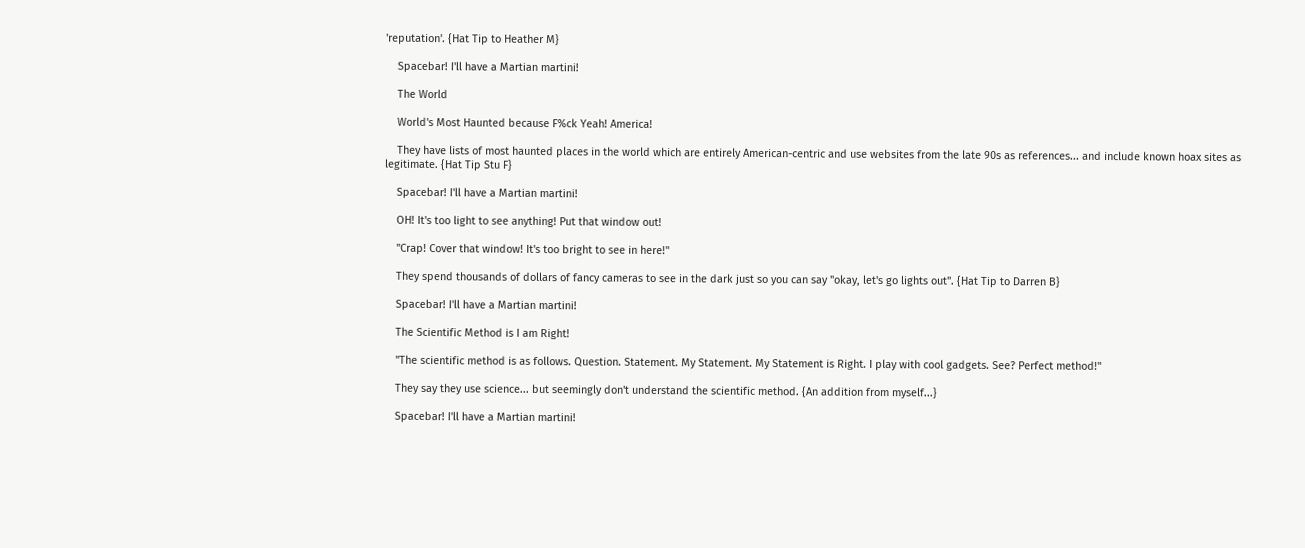'reputation'. {Hat Tip to Heather M}

    Spacebar! I'll have a Martian martini!

    The World

    World's Most Haunted because F%ck Yeah! America!

    They have lists of most haunted places in the world which are entirely American-centric and use websites from the late 90s as references... and include known hoax sites as legitimate. {Hat Tip Stu F}

    Spacebar! I'll have a Martian martini!

    OH! It's too light to see anything! Put that window out!

    "Crap! Cover that window! It's too bright to see in here!"

    They spend thousands of dollars of fancy cameras to see in the dark just so you can say "okay, let's go lights out". {Hat Tip to Darren B}

    Spacebar! I'll have a Martian martini!

    The Scientific Method is I am Right!

    "The scientific method is as follows. Question. Statement. My Statement. My Statement is Right. I play with cool gadgets. See? Perfect method!"

    They say they use science... but seemingly don't understand the scientific method. {An addition from myself...}

    Spacebar! I'll have a Martian martini!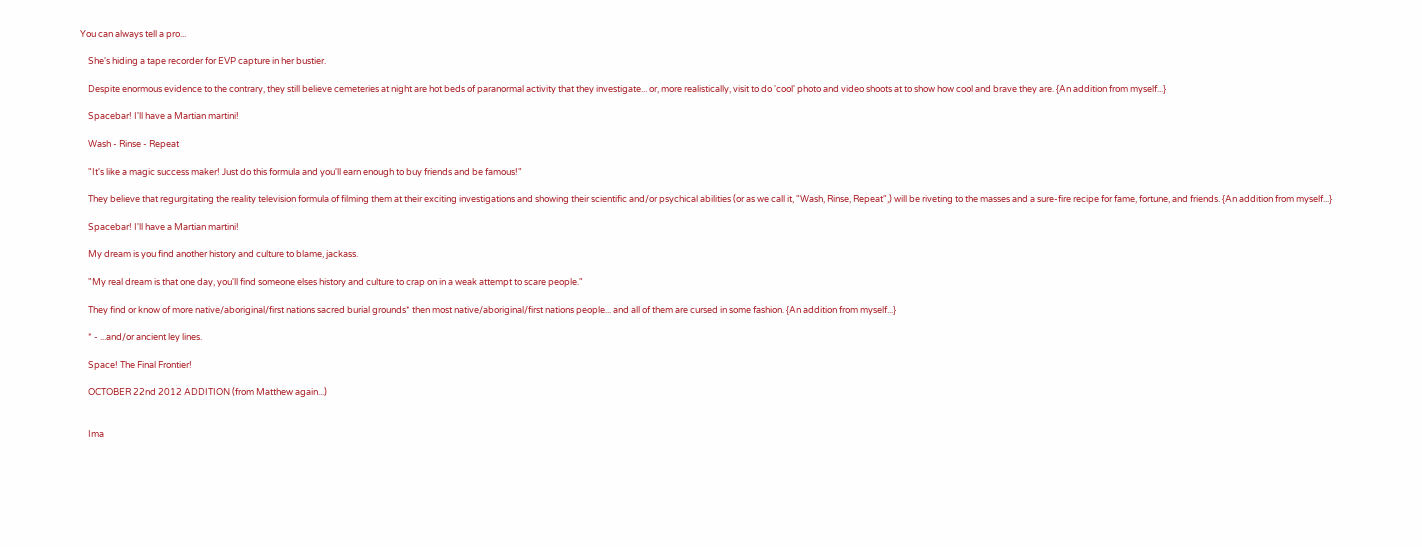You can always tell a pro...

    She's hiding a tape recorder for EVP capture in her bustier.

    Despite enormous evidence to the contrary, they still believe cemeteries at night are hot beds of paranormal activity that they investigate... or, more realistically, visit to do 'cool' photo and video shoots at to show how cool and brave they are. {An addition from myself...}

    Spacebar! I'll have a Martian martini!

    Wash - Rinse - Repeat

    "It's like a magic success maker! Just do this formula and you'll earn enough to buy friends and be famous!"

    They believe that regurgitating the reality television formula of filming them at their exciting investigations and showing their scientific and/or psychical abilities (or as we call it, "Wash, Rinse, Repeat",) will be riveting to the masses and a sure-fire recipe for fame, fortune, and friends. {An addition from myself...}

    Spacebar! I'll have a Martian martini!

    My dream is you find another history and culture to blame, jackass.

    "My real dream is that one day, you'll find someone elses history and culture to crap on in a weak attempt to scare people."

    They find or know of more native/aboriginal/first nations sacred burial grounds* then most native/aboriginal/first nations people... and all of them are cursed in some fashion. {An addition from myself...}

    * - ...and/or ancient ley lines.

    Space! The Final Frontier!

    OCTOBER 22nd 2012 ADDITION (from Matthew again...)


    Ima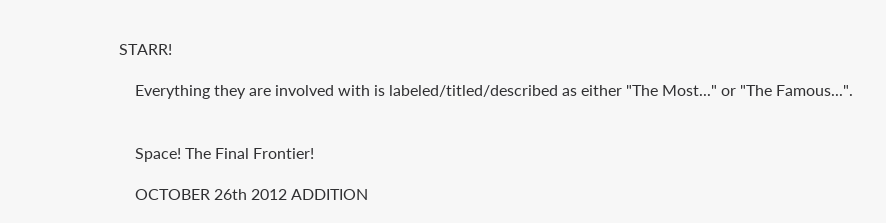STARR!

    Everything they are involved with is labeled/titled/described as either "The Most..." or "The Famous...".


    Space! The Final Frontier!

    OCTOBER 26th 2012 ADDITION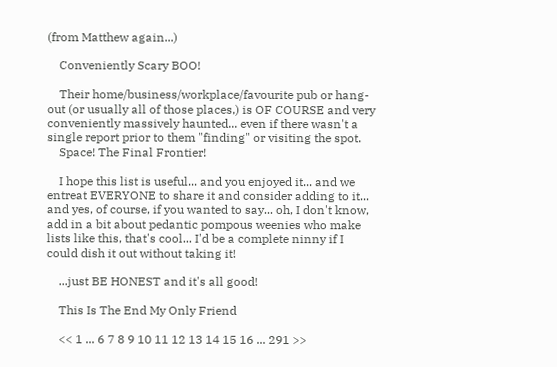(from Matthew again...)

    Conveniently Scary BOO!

    Their home/business/workplace/favourite pub or hang-out (or usually all of those places,) is OF COURSE and very conveniently massively haunted... even if there wasn't a single report prior to them "finding" or visiting the spot.
    Space! The Final Frontier!

    I hope this list is useful... and you enjoyed it... and we entreat EVERYONE to share it and consider adding to it... and yes, of course, if you wanted to say... oh, I don't know, add in a bit about pedantic pompous weenies who make lists like this, that's cool... I'd be a complete ninny if I could dish it out without taking it!

    ...just BE HONEST and it's all good!

    This Is The End My Only Friend

    << 1 ... 6 7 8 9 10 11 12 13 14 15 16 ... 291 >>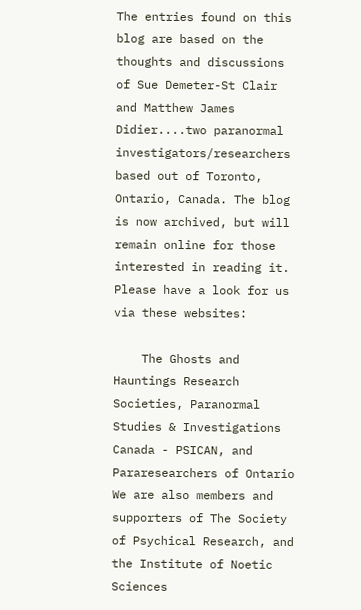The entries found on this blog are based on the thoughts and discussions of Sue Demeter-St Clair and Matthew James Didier....two paranormal investigators/researchers based out of Toronto, Ontario, Canada. The blog is now archived, but will remain online for those interested in reading it. Please have a look for us via these websites:

    The Ghosts and Hauntings Research Societies, Paranormal Studies & Investigations Canada - PSICAN, and Pararesearchers of Ontario We are also members and supporters of The Society of Psychical Research, and the Institute of Noetic Sciences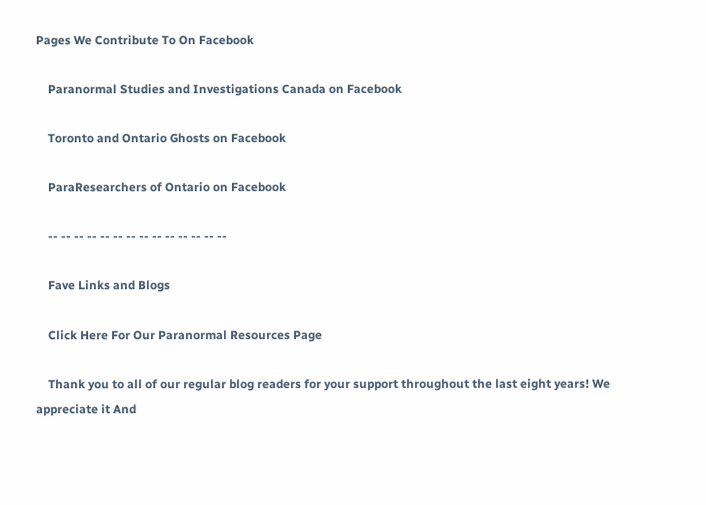Pages We Contribute To On Facebook

    Paranormal Studies and Investigations Canada on Facebook

    Toronto and Ontario Ghosts on Facebook

    ParaResearchers of Ontario on Facebook

    -- -- -- -- -- -- -- -- -- -- -- -- -- --

    Fave Links and Blogs

    Click Here For Our Paranormal Resources Page

    Thank you to all of our regular blog readers for your support throughout the last eight years! We appreciate it And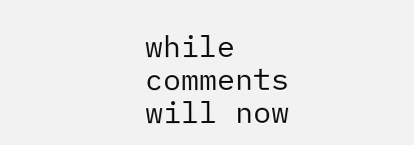while comments will now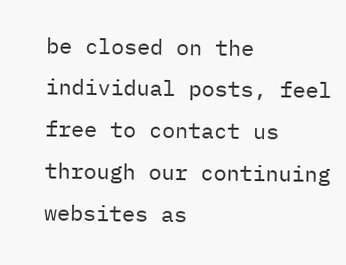be closed on the individual posts, feel free to contact us through our continuing websites as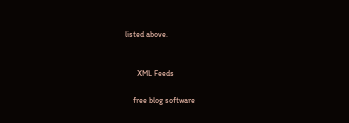listed above.


      XML Feeds

    free blog software